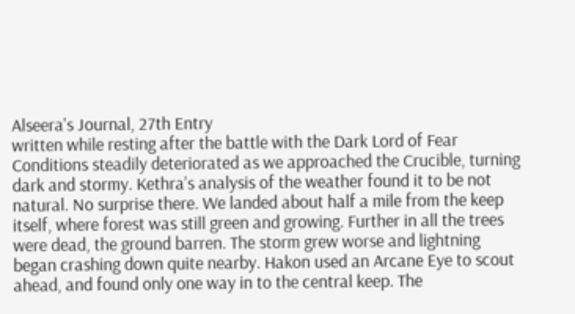Alseera's Journal, 27th Entry
written while resting after the battle with the Dark Lord of Fear
Conditions steadily deteriorated as we approached the Crucible, turning dark and stormy. Kethra’s analysis of the weather found it to be not natural. No surprise there. We landed about half a mile from the keep itself, where forest was still green and growing. Further in all the trees were dead, the ground barren. The storm grew worse and lightning began crashing down quite nearby. Hakon used an Arcane Eye to scout ahead, and found only one way in to the central keep. The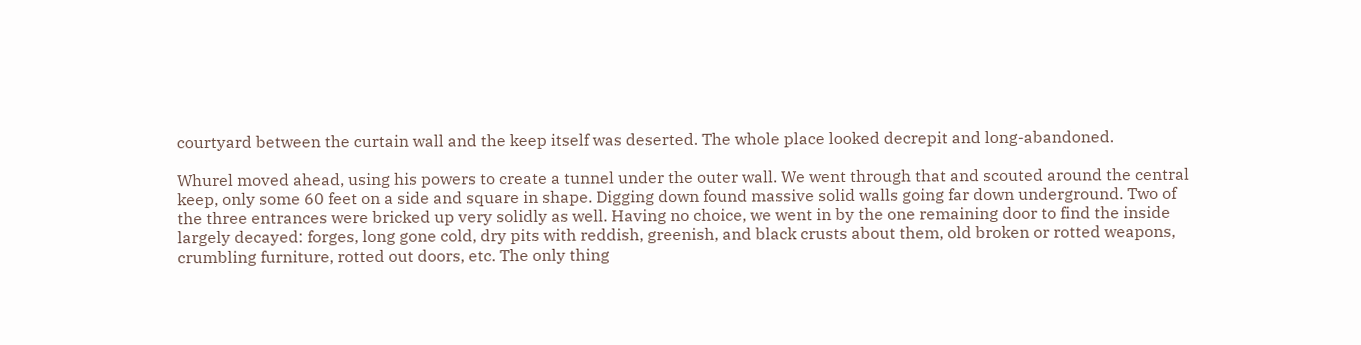courtyard between the curtain wall and the keep itself was deserted. The whole place looked decrepit and long-abandoned.

Whurel moved ahead, using his powers to create a tunnel under the outer wall. We went through that and scouted around the central keep, only some 60 feet on a side and square in shape. Digging down found massive solid walls going far down underground. Two of the three entrances were bricked up very solidly as well. Having no choice, we went in by the one remaining door to find the inside largely decayed: forges, long gone cold, dry pits with reddish, greenish, and black crusts about them, old broken or rotted weapons, crumbling furniture, rotted out doors, etc. The only thing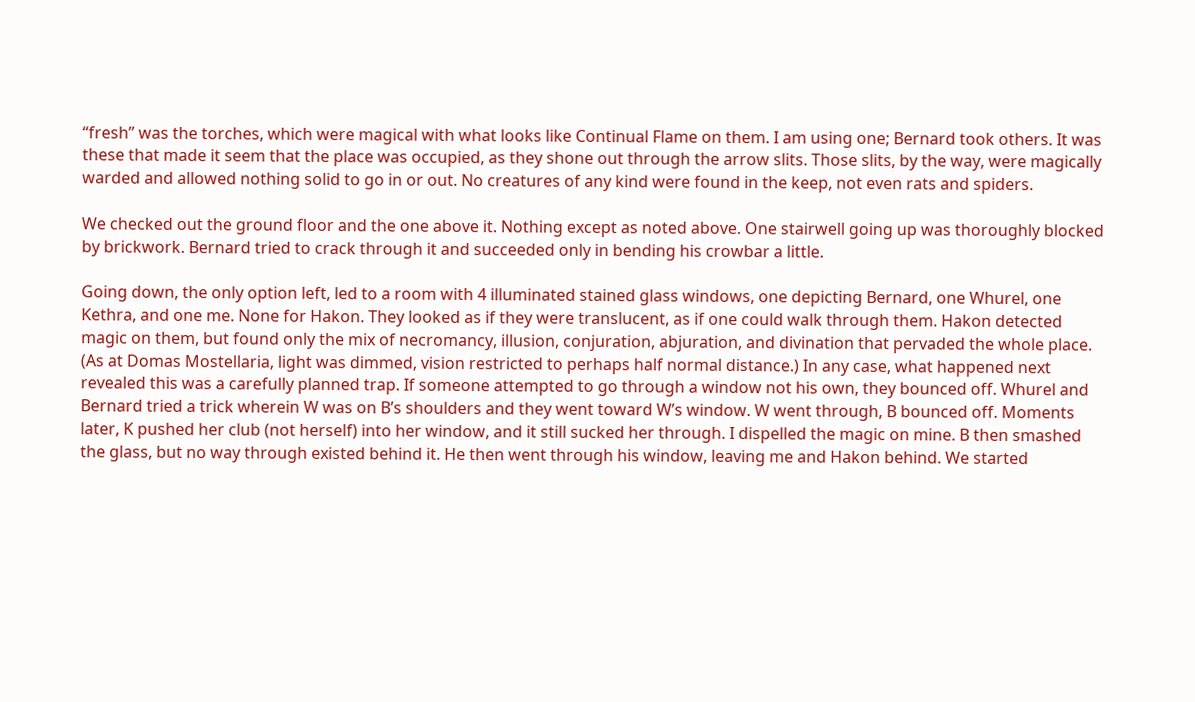“fresh” was the torches, which were magical with what looks like Continual Flame on them. I am using one; Bernard took others. It was these that made it seem that the place was occupied, as they shone out through the arrow slits. Those slits, by the way, were magically warded and allowed nothing solid to go in or out. No creatures of any kind were found in the keep, not even rats and spiders.

We checked out the ground floor and the one above it. Nothing except as noted above. One stairwell going up was thoroughly blocked by brickwork. Bernard tried to crack through it and succeeded only in bending his crowbar a little.

Going down, the only option left, led to a room with 4 illuminated stained glass windows, one depicting Bernard, one Whurel, one Kethra, and one me. None for Hakon. They looked as if they were translucent, as if one could walk through them. Hakon detected magic on them, but found only the mix of necromancy, illusion, conjuration, abjuration, and divination that pervaded the whole place. (As at Domas Mostellaria, light was dimmed, vision restricted to perhaps half normal distance.) In any case, what happened next revealed this was a carefully planned trap. If someone attempted to go through a window not his own, they bounced off. Whurel and Bernard tried a trick wherein W was on B’s shoulders and they went toward W’s window. W went through, B bounced off. Moments later, K pushed her club (not herself) into her window, and it still sucked her through. I dispelled the magic on mine. B then smashed the glass, but no way through existed behind it. He then went through his window, leaving me and Hakon behind. We started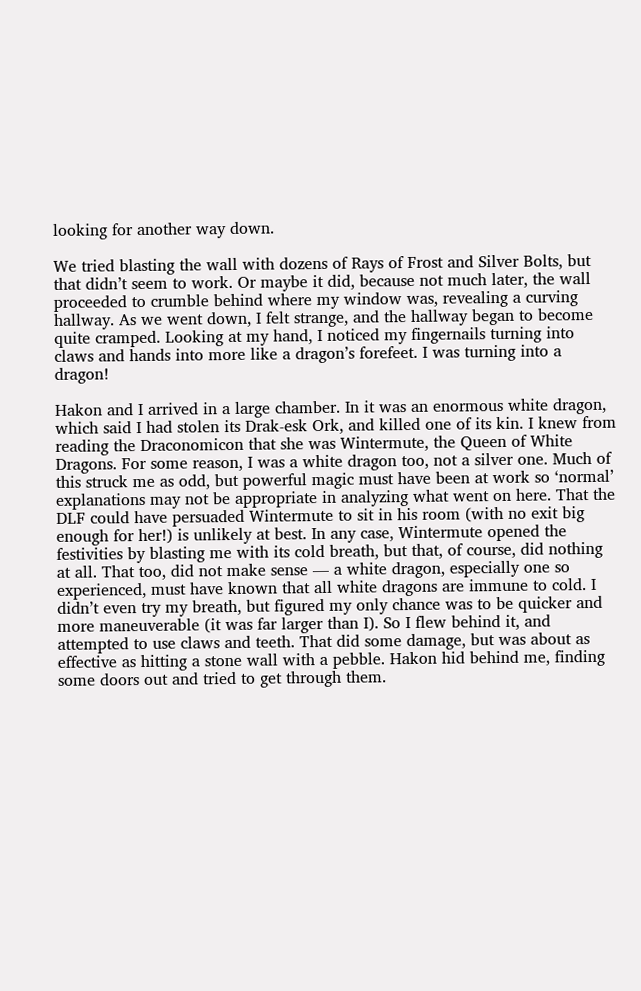looking for another way down.

We tried blasting the wall with dozens of Rays of Frost and Silver Bolts, but that didn’t seem to work. Or maybe it did, because not much later, the wall proceeded to crumble behind where my window was, revealing a curving hallway. As we went down, I felt strange, and the hallway began to become quite cramped. Looking at my hand, I noticed my fingernails turning into claws and hands into more like a dragon’s forefeet. I was turning into a dragon!

Hakon and I arrived in a large chamber. In it was an enormous white dragon, which said I had stolen its Drak-esk Ork, and killed one of its kin. I knew from reading the Draconomicon that she was Wintermute, the Queen of White Dragons. For some reason, I was a white dragon too, not a silver one. Much of this struck me as odd, but powerful magic must have been at work so ‘normal’ explanations may not be appropriate in analyzing what went on here. That the DLF could have persuaded Wintermute to sit in his room (with no exit big enough for her!) is unlikely at best. In any case, Wintermute opened the festivities by blasting me with its cold breath, but that, of course, did nothing at all. That too, did not make sense — a white dragon, especially one so experienced, must have known that all white dragons are immune to cold. I didn’t even try my breath, but figured my only chance was to be quicker and more maneuverable (it was far larger than I). So I flew behind it, and attempted to use claws and teeth. That did some damage, but was about as effective as hitting a stone wall with a pebble. Hakon hid behind me, finding some doors out and tried to get through them.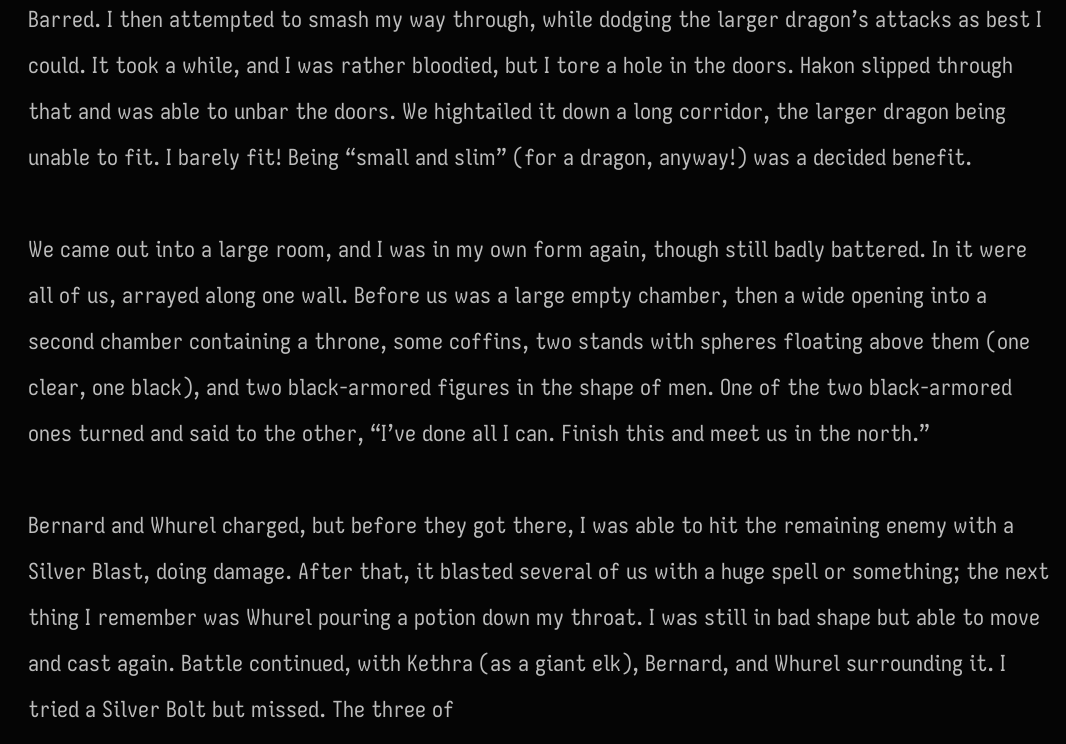Barred. I then attempted to smash my way through, while dodging the larger dragon’s attacks as best I could. It took a while, and I was rather bloodied, but I tore a hole in the doors. Hakon slipped through that and was able to unbar the doors. We hightailed it down a long corridor, the larger dragon being unable to fit. I barely fit! Being “small and slim” (for a dragon, anyway!) was a decided benefit.

We came out into a large room, and I was in my own form again, though still badly battered. In it were all of us, arrayed along one wall. Before us was a large empty chamber, then a wide opening into a second chamber containing a throne, some coffins, two stands with spheres floating above them (one clear, one black), and two black-armored figures in the shape of men. One of the two black-armored ones turned and said to the other, “I’ve done all I can. Finish this and meet us in the north.”

Bernard and Whurel charged, but before they got there, I was able to hit the remaining enemy with a Silver Blast, doing damage. After that, it blasted several of us with a huge spell or something; the next thing I remember was Whurel pouring a potion down my throat. I was still in bad shape but able to move and cast again. Battle continued, with Kethra (as a giant elk), Bernard, and Whurel surrounding it. I tried a Silver Bolt but missed. The three of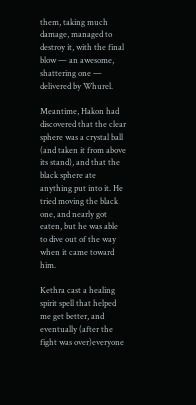them, taking much damage, managed to destroy it, with the final blow — an awesome, shattering one — delivered by Whurel.

Meantime, Hakon had discovered that the clear sphere was a crystal ball (and taken it from above its stand), and that the black sphere ate anything put into it. He tried moving the black one, and nearly got eaten, but he was able to dive out of the way when it came toward him.

Kethra cast a healing spirit spell that helped me get better, and eventually (after the fight was over)everyone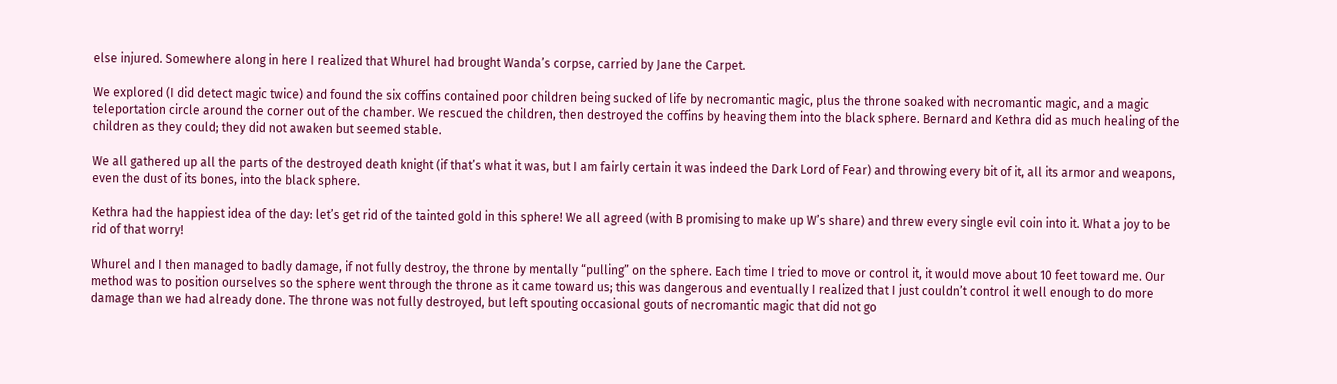else injured. Somewhere along in here I realized that Whurel had brought Wanda’s corpse, carried by Jane the Carpet.

We explored (I did detect magic twice) and found the six coffins contained poor children being sucked of life by necromantic magic, plus the throne soaked with necromantic magic, and a magic teleportation circle around the corner out of the chamber. We rescued the children, then destroyed the coffins by heaving them into the black sphere. Bernard and Kethra did as much healing of the children as they could; they did not awaken but seemed stable.

We all gathered up all the parts of the destroyed death knight (if that’s what it was, but I am fairly certain it was indeed the Dark Lord of Fear) and throwing every bit of it, all its armor and weapons, even the dust of its bones, into the black sphere.

Kethra had the happiest idea of the day: let’s get rid of the tainted gold in this sphere! We all agreed (with B promising to make up W’s share) and threw every single evil coin into it. What a joy to be rid of that worry!

Whurel and I then managed to badly damage, if not fully destroy, the throne by mentally “pulling” on the sphere. Each time I tried to move or control it, it would move about 10 feet toward me. Our method was to position ourselves so the sphere went through the throne as it came toward us; this was dangerous and eventually I realized that I just couldn’t control it well enough to do more damage than we had already done. The throne was not fully destroyed, but left spouting occasional gouts of necromantic magic that did not go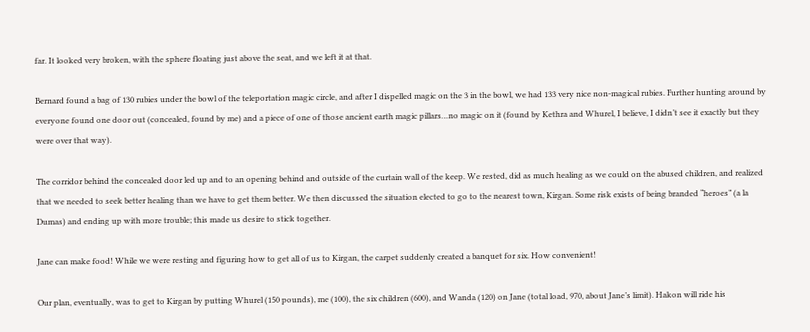far. It looked very broken, with the sphere floating just above the seat, and we left it at that.

Bernard found a bag of 130 rubies under the bowl of the teleportation magic circle, and after I dispelled magic on the 3 in the bowl, we had 133 very nice non-magical rubies. Further hunting around by everyone found one door out (concealed, found by me) and a piece of one of those ancient earth magic pillars…no magic on it (found by Kethra and Whurel, I believe, I didn’t see it exactly but they were over that way).

The corridor behind the concealed door led up and to an opening behind and outside of the curtain wall of the keep. We rested, did as much healing as we could on the abused children, and realized that we needed to seek better healing than we have to get them better. We then discussed the situation elected to go to the nearest town, Kirgan. Some risk exists of being branded “heroes” (a la Dumas) and ending up with more trouble; this made us desire to stick together.

Jane can make food! While we were resting and figuring how to get all of us to Kirgan, the carpet suddenly created a banquet for six. How convenient!

Our plan, eventually, was to get to Kirgan by putting Whurel (150 pounds), me (100), the six children (600), and Wanda (120) on Jane (total load, 970, about Jane’s limit). Hakon will ride his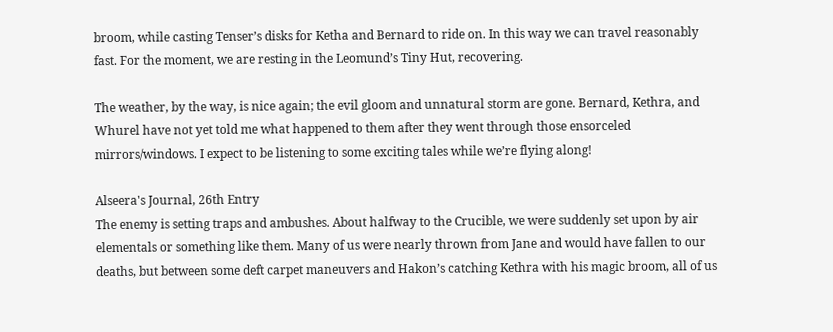broom, while casting Tenser’s disks for Ketha and Bernard to ride on. In this way we can travel reasonably fast. For the moment, we are resting in the Leomund’s Tiny Hut, recovering.

The weather, by the way, is nice again; the evil gloom and unnatural storm are gone. Bernard, Kethra, and Whurel have not yet told me what happened to them after they went through those ensorceled mirrors/windows. I expect to be listening to some exciting tales while we’re flying along!

Alseera's Journal, 26th Entry
The enemy is setting traps and ambushes. About halfway to the Crucible, we were suddenly set upon by air elementals or something like them. Many of us were nearly thrown from Jane and would have fallen to our deaths, but between some deft carpet maneuvers and Hakon’s catching Kethra with his magic broom, all of us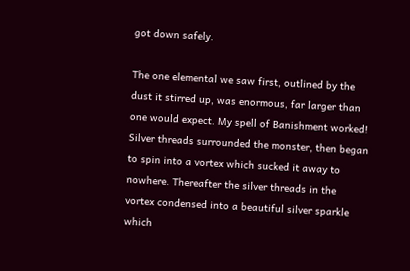got down safely.

The one elemental we saw first, outlined by the dust it stirred up, was enormous, far larger than one would expect. My spell of Banishment worked! Silver threads surrounded the monster, then began to spin into a vortex which sucked it away to nowhere. Thereafter the silver threads in the vortex condensed into a beautiful silver sparkle which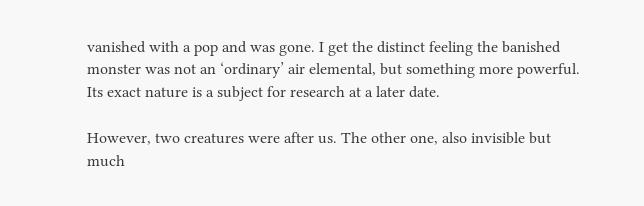vanished with a pop and was gone. I get the distinct feeling the banished monster was not an ‘ordinary’ air elemental, but something more powerful. Its exact nature is a subject for research at a later date.

However, two creatures were after us. The other one, also invisible but much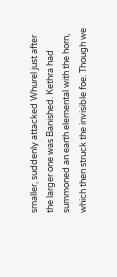smaller, suddenly attacked Whurel just after the larger one was Banished. Kethra had summoned an earth elemental with the horn, which then struck the invisible foe. Though we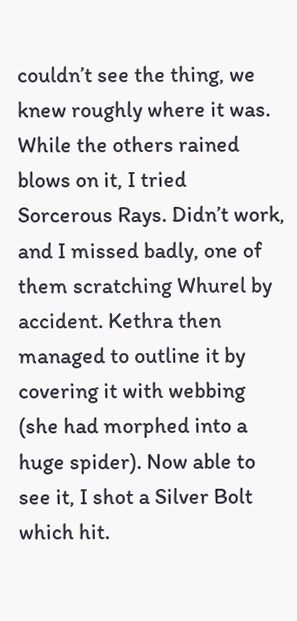couldn’t see the thing, we knew roughly where it was. While the others rained blows on it, I tried Sorcerous Rays. Didn’t work, and I missed badly, one of them scratching Whurel by accident. Kethra then managed to outline it by covering it with webbing (she had morphed into a huge spider). Now able to see it, I shot a Silver Bolt which hit.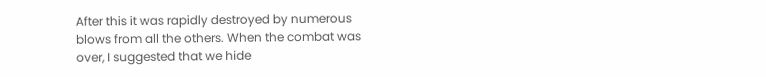After this it was rapidly destroyed by numerous blows from all the others. When the combat was over, I suggested that we hide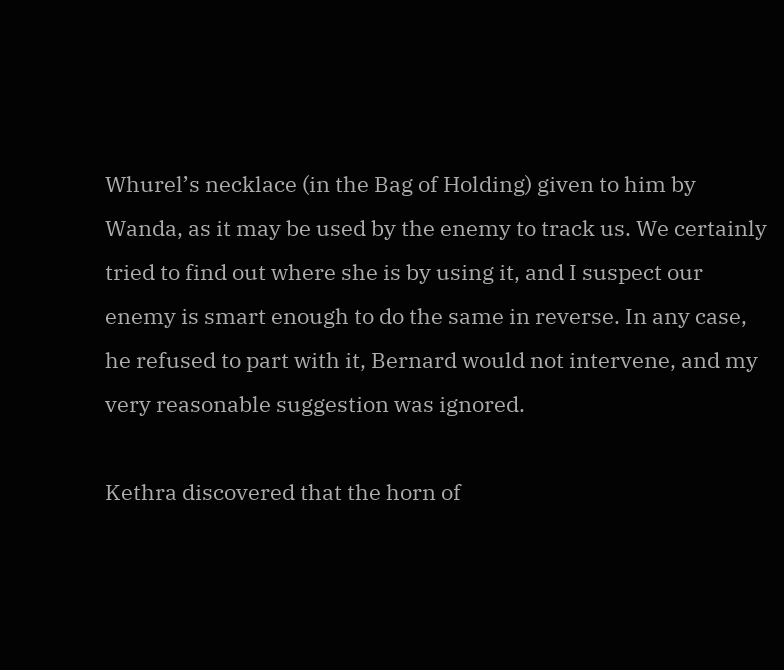Whurel’s necklace (in the Bag of Holding) given to him by Wanda, as it may be used by the enemy to track us. We certainly tried to find out where she is by using it, and I suspect our enemy is smart enough to do the same in reverse. In any case, he refused to part with it, Bernard would not intervene, and my very reasonable suggestion was ignored.

Kethra discovered that the horn of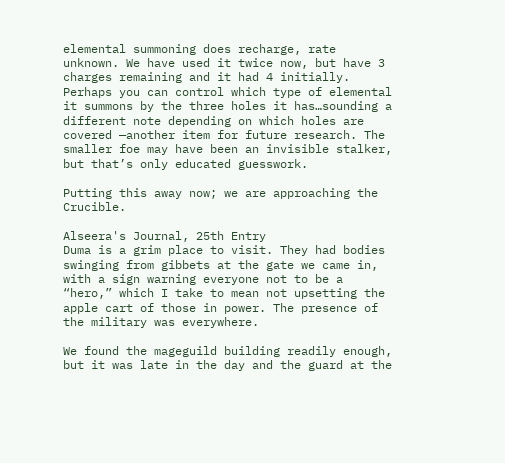elemental summoning does recharge, rate unknown. We have used it twice now, but have 3 charges remaining and it had 4 initially. Perhaps you can control which type of elemental it summons by the three holes it has…sounding a different note depending on which holes are covered —another item for future research. The smaller foe may have been an invisible stalker, but that’s only educated guesswork.

Putting this away now; we are approaching the Crucible.

Alseera's Journal, 25th Entry
Duma is a grim place to visit. They had bodies swinging from gibbets at the gate we came in, with a sign warning everyone not to be a “hero,” which I take to mean not upsetting the apple cart of those in power. The presence of the military was everywhere.

We found the mageguild building readily enough, but it was late in the day and the guard at the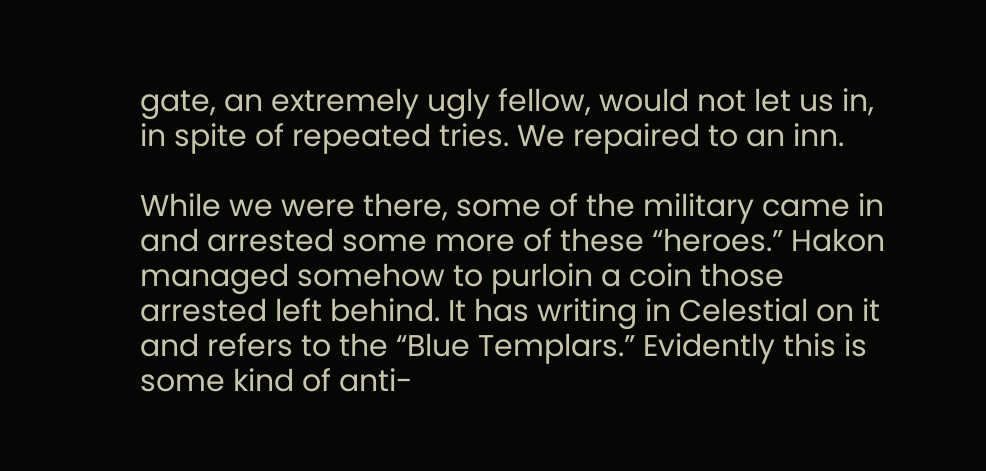gate, an extremely ugly fellow, would not let us in, in spite of repeated tries. We repaired to an inn.

While we were there, some of the military came in and arrested some more of these “heroes.” Hakon managed somehow to purloin a coin those arrested left behind. It has writing in Celestial on it and refers to the “Blue Templars.” Evidently this is some kind of anti-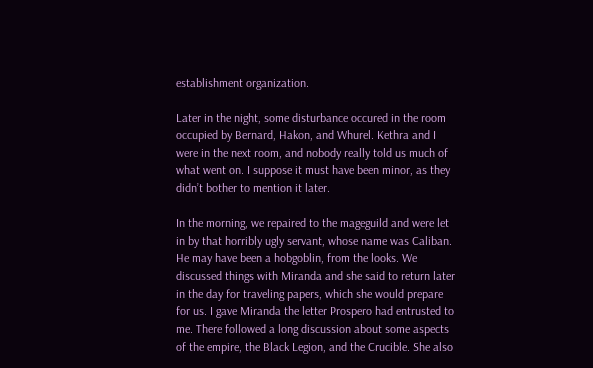establishment organization.

Later in the night, some disturbance occured in the room occupied by Bernard, Hakon, and Whurel. Kethra and I were in the next room, and nobody really told us much of what went on. I suppose it must have been minor, as they didn’t bother to mention it later.

In the morning, we repaired to the mageguild and were let in by that horribly ugly servant, whose name was Caliban. He may have been a hobgoblin, from the looks. We discussed things with Miranda and she said to return later in the day for traveling papers, which she would prepare for us. I gave Miranda the letter Prospero had entrusted to me. There followed a long discussion about some aspects of the empire, the Black Legion, and the Crucible. She also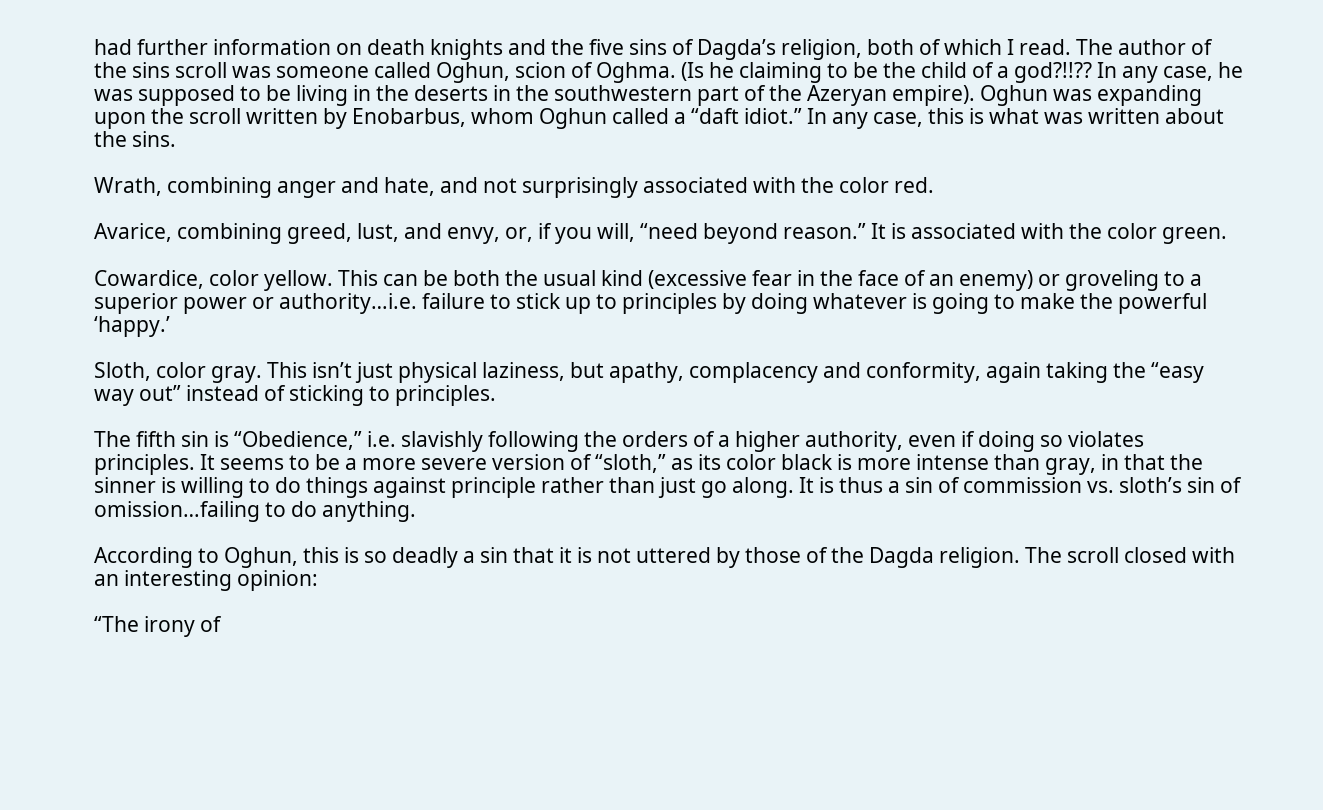had further information on death knights and the five sins of Dagda’s religion, both of which I read. The author of the sins scroll was someone called Oghun, scion of Oghma. (Is he claiming to be the child of a god?!!?? In any case, he was supposed to be living in the deserts in the southwestern part of the Azeryan empire). Oghun was expanding upon the scroll written by Enobarbus, whom Oghun called a “daft idiot.” In any case, this is what was written about the sins.

Wrath, combining anger and hate, and not surprisingly associated with the color red.

Avarice, combining greed, lust, and envy, or, if you will, “need beyond reason.” It is associated with the color green.

Cowardice, color yellow. This can be both the usual kind (excessive fear in the face of an enemy) or groveling to a superior power or authority…i.e. failure to stick up to principles by doing whatever is going to make the powerful ‘happy.’

Sloth, color gray. This isn’t just physical laziness, but apathy, complacency and conformity, again taking the “easy way out” instead of sticking to principles.

The fifth sin is “Obedience,” i.e. slavishly following the orders of a higher authority, even if doing so violates principles. It seems to be a more severe version of “sloth,” as its color black is more intense than gray, in that the sinner is willing to do things against principle rather than just go along. It is thus a sin of commission vs. sloth’s sin of omission…failing to do anything.

According to Oghun, this is so deadly a sin that it is not uttered by those of the Dagda religion. The scroll closed with an interesting opinion:

“The irony of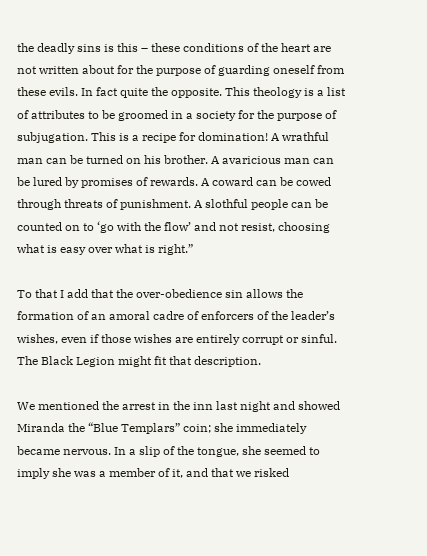the deadly sins is this – these conditions of the heart are not written about for the purpose of guarding oneself from these evils. In fact quite the opposite. This theology is a list of attributes to be groomed in a society for the purpose of subjugation. This is a recipe for domination! A wrathful man can be turned on his brother. A avaricious man can be lured by promises of rewards. A coward can be cowed through threats of punishment. A slothful people can be counted on to ‘go with the flow’ and not resist, choosing what is easy over what is right.”

To that I add that the over-obedience sin allows the formation of an amoral cadre of enforcers of the leader’s wishes, even if those wishes are entirely corrupt or sinful. The Black Legion might fit that description.

We mentioned the arrest in the inn last night and showed Miranda the “Blue Templars” coin; she immediately became nervous. In a slip of the tongue, she seemed to imply she was a member of it, and that we risked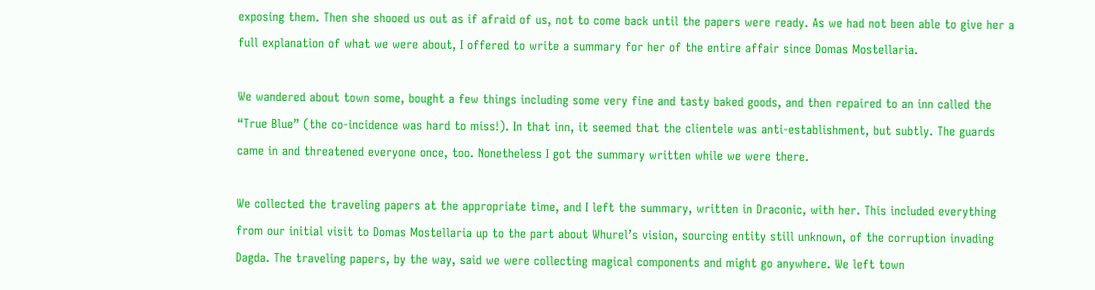exposing them. Then she shooed us out as if afraid of us, not to come back until the papers were ready. As we had not been able to give her a full explanation of what we were about, I offered to write a summary for her of the entire affair since Domas Mostellaria.

We wandered about town some, bought a few things including some very fine and tasty baked goods, and then repaired to an inn called the “True Blue” (the co-incidence was hard to miss!). In that inn, it seemed that the clientele was anti-establishment, but subtly. The guards came in and threatened everyone once, too. Nonetheless I got the summary written while we were there.

We collected the traveling papers at the appropriate time, and I left the summary, written in Draconic, with her. This included everything from our initial visit to Domas Mostellaria up to the part about Whurel’s vision, sourcing entity still unknown, of the corruption invading Dagda. The traveling papers, by the way, said we were collecting magical components and might go anywhere. We left town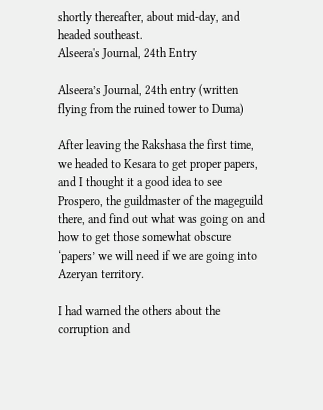shortly thereafter, about mid-day, and headed southeast.
Alseera's Journal, 24th Entry

Alseera’s Journal, 24th entry (written flying from the ruined tower to Duma)

After leaving the Rakshasa the first time, we headed to Kesara to get proper papers, and I thought it a good idea to see Prospero, the guildmaster of the mageguild there, and find out what was going on and how to get those somewhat obscure ‘papers’ we will need if we are going into Azeryan territory.

I had warned the others about the corruption and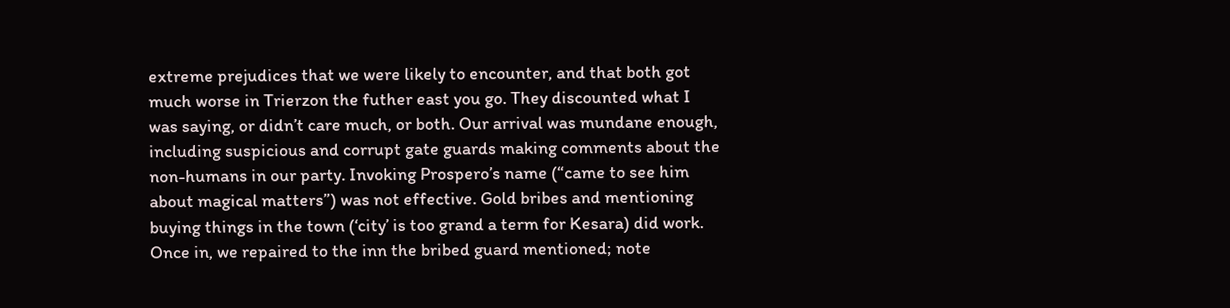extreme prejudices that we were likely to encounter, and that both got much worse in Trierzon the futher east you go. They discounted what I was saying, or didn’t care much, or both. Our arrival was mundane enough, including suspicious and corrupt gate guards making comments about the non-humans in our party. Invoking Prospero’s name (“came to see him about magical matters”) was not effective. Gold bribes and mentioning buying things in the town (‘city’ is too grand a term for Kesara) did work. Once in, we repaired to the inn the bribed guard mentioned; note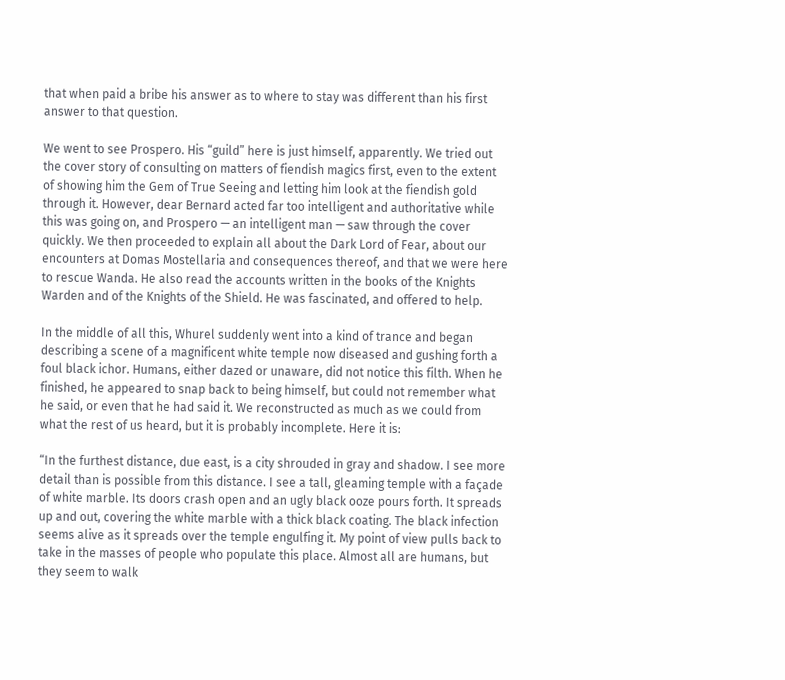that when paid a bribe his answer as to where to stay was different than his first answer to that question.

We went to see Prospero. His “guild” here is just himself, apparently. We tried out the cover story of consulting on matters of fiendish magics first, even to the extent of showing him the Gem of True Seeing and letting him look at the fiendish gold through it. However, dear Bernard acted far too intelligent and authoritative while this was going on, and Prospero — an intelligent man — saw through the cover quickly. We then proceeded to explain all about the Dark Lord of Fear, about our encounters at Domas Mostellaria and consequences thereof, and that we were here to rescue Wanda. He also read the accounts written in the books of the Knights Warden and of the Knights of the Shield. He was fascinated, and offered to help.

In the middle of all this, Whurel suddenly went into a kind of trance and began describing a scene of a magnificent white temple now diseased and gushing forth a foul black ichor. Humans, either dazed or unaware, did not notice this filth. When he finished, he appeared to snap back to being himself, but could not remember what he said, or even that he had said it. We reconstructed as much as we could from what the rest of us heard, but it is probably incomplete. Here it is:

“In the furthest distance, due east, is a city shrouded in gray and shadow. I see more detail than is possible from this distance. I see a tall, gleaming temple with a façade of white marble. Its doors crash open and an ugly black ooze pours forth. It spreads up and out, covering the white marble with a thick black coating. The black infection seems alive as it spreads over the temple engulfing it. My point of view pulls back to take in the masses of people who populate this place. Almost all are humans, but they seem to walk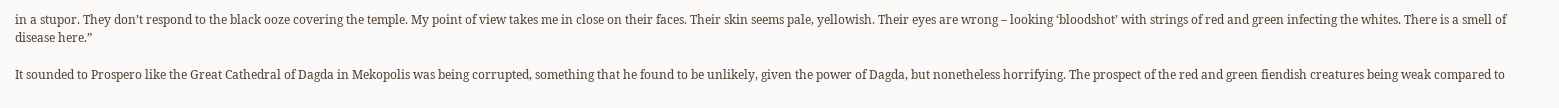in a stupor. They don’t respond to the black ooze covering the temple. My point of view takes me in close on their faces. Their skin seems pale, yellowish. Their eyes are wrong – looking ‘bloodshot’ with strings of red and green infecting the whites. There is a smell of disease here.”

It sounded to Prospero like the Great Cathedral of Dagda in Mekopolis was being corrupted, something that he found to be unlikely, given the power of Dagda, but nonetheless horrifying. The prospect of the red and green fiendish creatures being weak compared to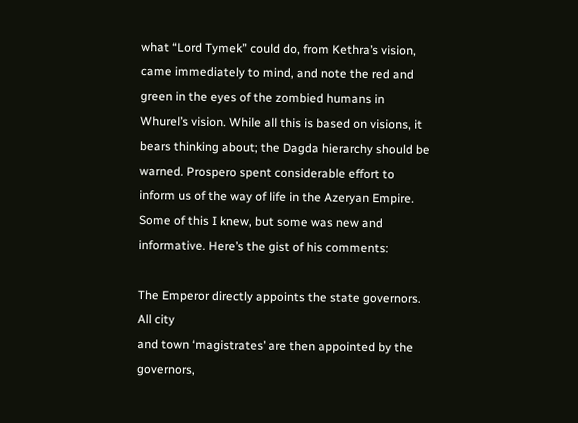what “Lord Tymek” could do, from Kethra’s vision, came immediately to mind, and note the red and green in the eyes of the zombied humans in Whurel’s vision. While all this is based on visions, it bears thinking about; the Dagda hierarchy should be warned. Prospero spent considerable effort to inform us of the way of life in the Azeryan Empire. Some of this I knew, but some was new and informative. Here’s the gist of his comments:

The Emperor directly appoints the state governors. All city
and town ‘magistrates’ are then appointed by the governors,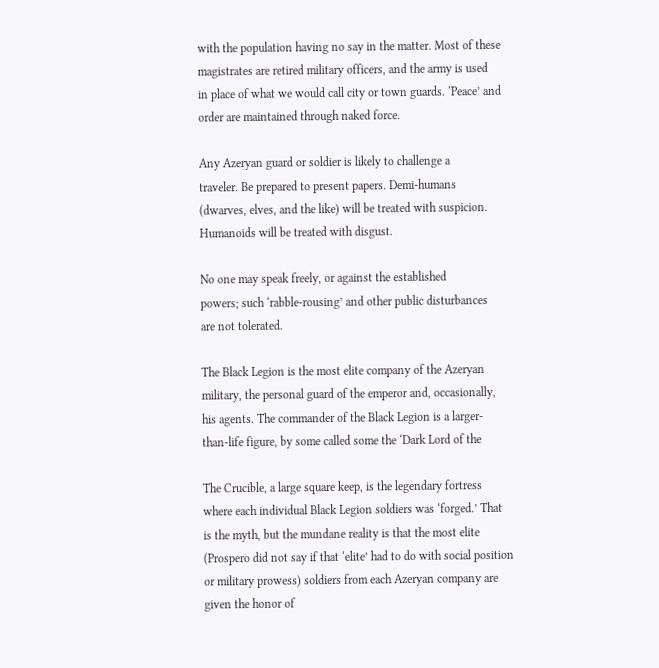with the population having no say in the matter. Most of these
magistrates are retired military officers, and the army is used
in place of what we would call city or town guards. ‘Peace’ and
order are maintained through naked force.

Any Azeryan guard or soldier is likely to challenge a
traveler. Be prepared to present papers. Demi-humans
(dwarves, elves, and the like) will be treated with suspicion.
Humanoids will be treated with disgust.

No one may speak freely, or against the established
powers; such ‘rabble-rousing’ and other public disturbances
are not tolerated.

The Black Legion is the most elite company of the Azeryan
military, the personal guard of the emperor and, occasionally,
his agents. The commander of the Black Legion is a larger-
than-life figure, by some called some the ‘Dark Lord of the

The Crucible, a large square keep, is the legendary fortress
where each individual Black Legion soldiers was ‘forged.’ That
is the myth, but the mundane reality is that the most elite
(Prospero did not say if that ‘elite’ had to do with social position
or military prowess) soldiers from each Azeryan company are
given the honor of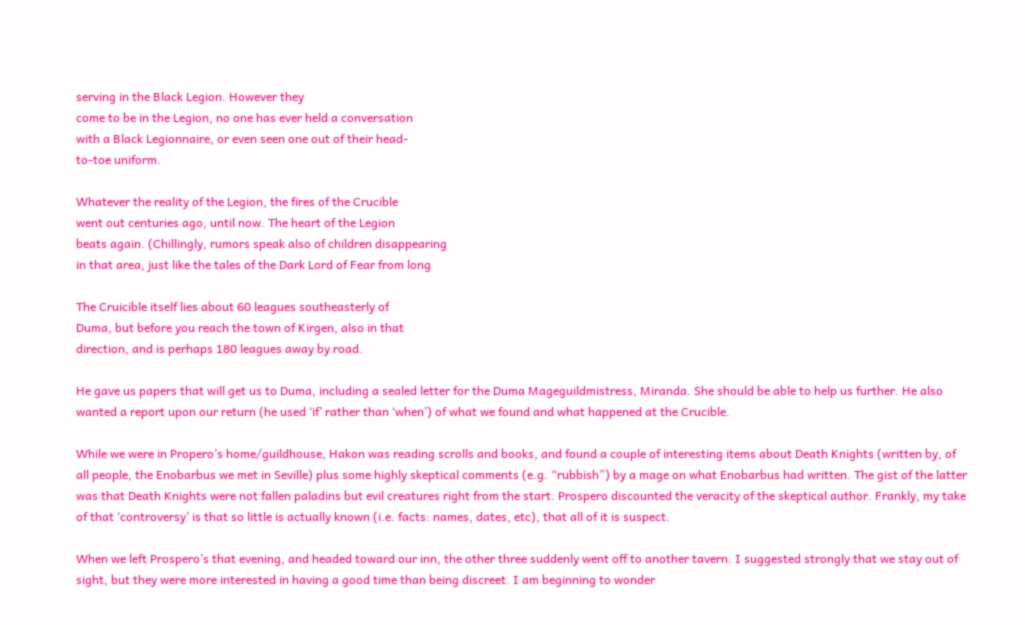serving in the Black Legion. However they
come to be in the Legion, no one has ever held a conversation
with a Black Legionnaire, or even seen one out of their head-
to-toe uniform.

Whatever the reality of the Legion, the fires of the Crucible
went out centuries ago, until now. The heart of the Legion
beats again. (Chillingly, rumors speak also of children disappearing
in that area, just like the tales of the Dark Lord of Fear from long

The Cruicible itself lies about 60 leagues southeasterly of
Duma, but before you reach the town of Kirgen, also in that
direction, and is perhaps 180 leagues away by road.

He gave us papers that will get us to Duma, including a sealed letter for the Duma Mageguildmistress, Miranda. She should be able to help us further. He also wanted a report upon our return (he used ‘if’ rather than ‘when’) of what we found and what happened at the Crucible.

While we were in Propero’s home/guildhouse, Hakon was reading scrolls and books, and found a couple of interesting items about Death Knights (written by, of all people, the Enobarbus we met in Seville) plus some highly skeptical comments (e.g. “rubbish”) by a mage on what Enobarbus had written. The gist of the latter was that Death Knights were not fallen paladins but evil creatures right from the start. Prospero discounted the veracity of the skeptical author. Frankly, my take of that ‘controversy’ is that so little is actually known (i.e. facts: names, dates, etc), that all of it is suspect.

When we left Prospero’s that evening, and headed toward our inn, the other three suddenly went off to another tavern. I suggested strongly that we stay out of sight, but they were more interested in having a good time than being discreet. I am beginning to wonder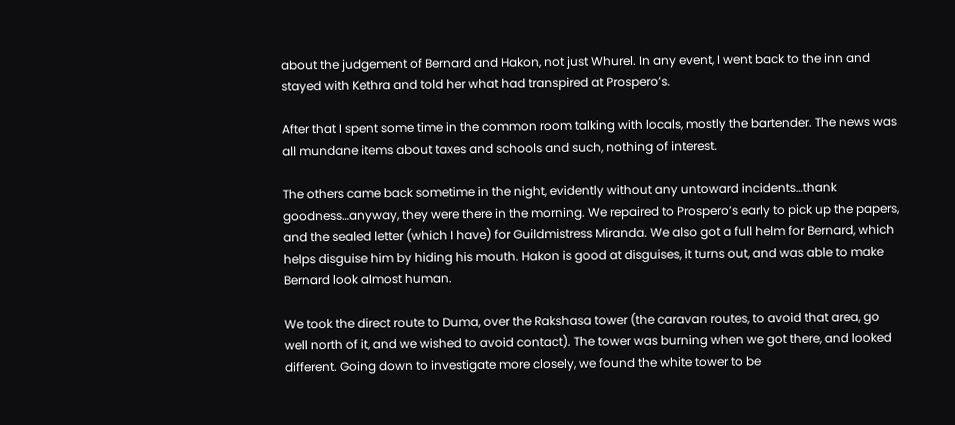about the judgement of Bernard and Hakon, not just Whurel. In any event, I went back to the inn and stayed with Kethra and told her what had transpired at Prospero’s.

After that I spent some time in the common room talking with locals, mostly the bartender. The news was all mundane items about taxes and schools and such, nothing of interest.

The others came back sometime in the night, evidently without any untoward incidents…thank goodness…anyway, they were there in the morning. We repaired to Prospero’s early to pick up the papers, and the sealed letter (which I have) for Guildmistress Miranda. We also got a full helm for Bernard, which helps disguise him by hiding his mouth. Hakon is good at disguises, it turns out, and was able to make Bernard look almost human.

We took the direct route to Duma, over the Rakshasa tower (the caravan routes, to avoid that area, go well north of it, and we wished to avoid contact). The tower was burning when we got there, and looked different. Going down to investigate more closely, we found the white tower to be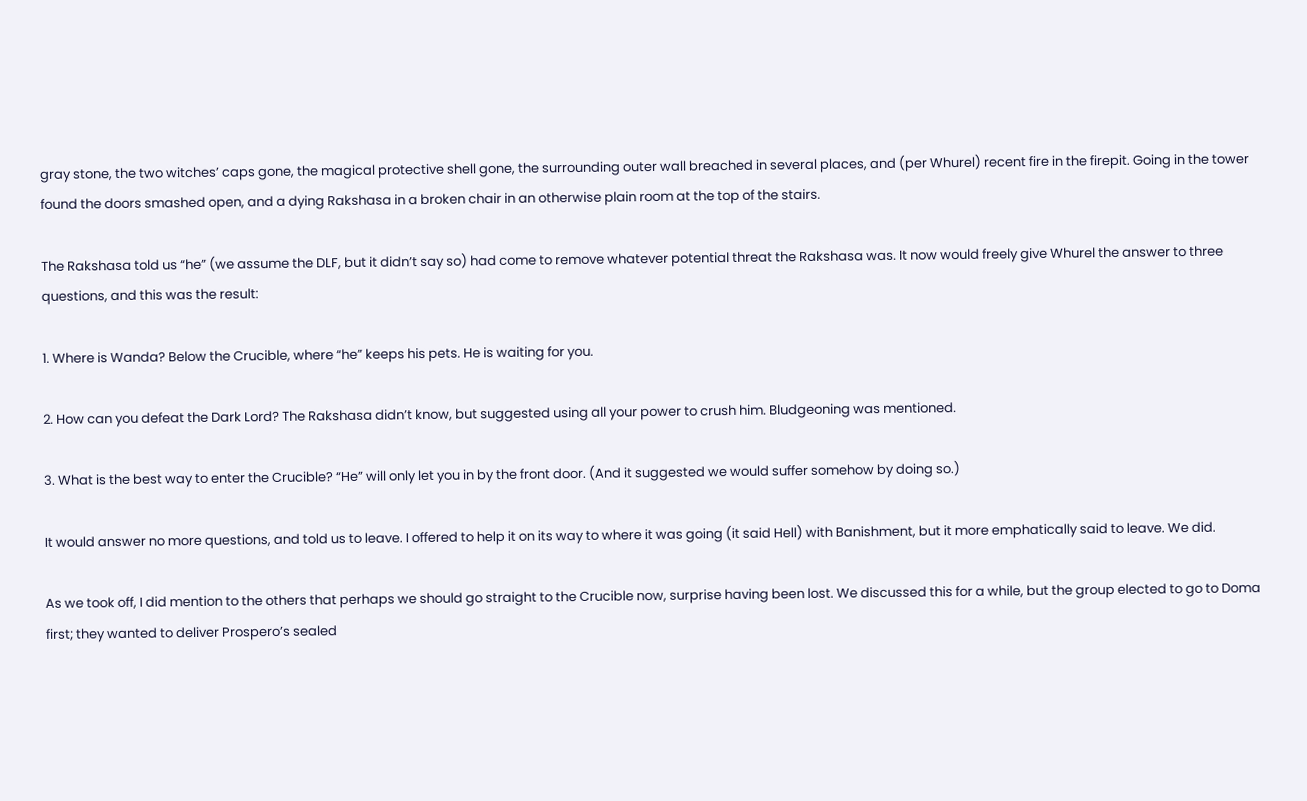gray stone, the two witches’ caps gone, the magical protective shell gone, the surrounding outer wall breached in several places, and (per Whurel) recent fire in the firepit. Going in the tower found the doors smashed open, and a dying Rakshasa in a broken chair in an otherwise plain room at the top of the stairs.

The Rakshasa told us “he” (we assume the DLF, but it didn’t say so) had come to remove whatever potential threat the Rakshasa was. It now would freely give Whurel the answer to three questions, and this was the result:

1. Where is Wanda? Below the Crucible, where “he” keeps his pets. He is waiting for you.

2. How can you defeat the Dark Lord? The Rakshasa didn’t know, but suggested using all your power to crush him. Bludgeoning was mentioned.

3. What is the best way to enter the Crucible? “He” will only let you in by the front door. (And it suggested we would suffer somehow by doing so.)

It would answer no more questions, and told us to leave. I offered to help it on its way to where it was going (it said Hell) with Banishment, but it more emphatically said to leave. We did.

As we took off, I did mention to the others that perhaps we should go straight to the Crucible now, surprise having been lost. We discussed this for a while, but the group elected to go to Doma first; they wanted to deliver Prospero’s sealed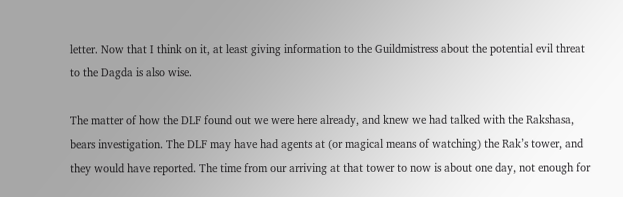letter. Now that I think on it, at least giving information to the Guildmistress about the potential evil threat to the Dagda is also wise.

The matter of how the DLF found out we were here already, and knew we had talked with the Rakshasa, bears investigation. The DLF may have had agents at (or magical means of watching) the Rak’s tower, and they would have reported. The time from our arriving at that tower to now is about one day, not enough for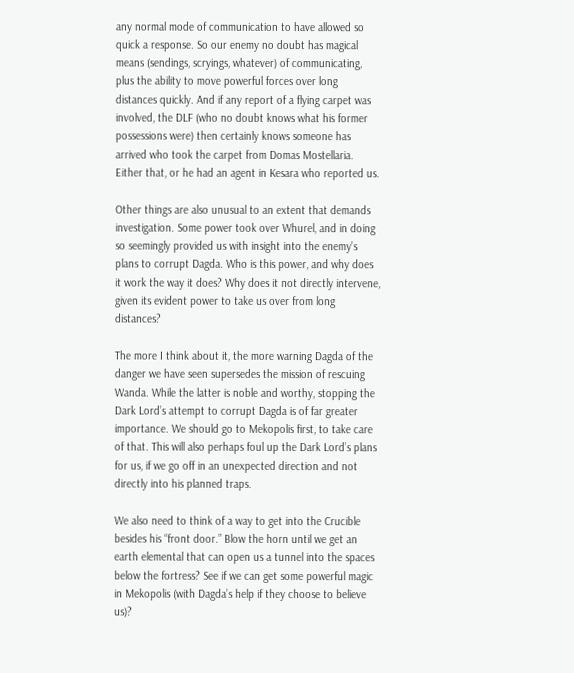any normal mode of communication to have allowed so quick a response. So our enemy no doubt has magical means (sendings, scryings, whatever) of communicating, plus the ability to move powerful forces over long distances quickly. And if any report of a flying carpet was involved, the DLF (who no doubt knows what his former possessions were) then certainly knows someone has arrived who took the carpet from Domas Mostellaria. Either that, or he had an agent in Kesara who reported us.

Other things are also unusual to an extent that demands investigation. Some power took over Whurel, and in doing so seemingly provided us with insight into the enemy’s plans to corrupt Dagda. Who is this power, and why does it work the way it does? Why does it not directly intervene, given its evident power to take us over from long distances?

The more I think about it, the more warning Dagda of the danger we have seen supersedes the mission of rescuing Wanda. While the latter is noble and worthy, stopping the Dark Lord’s attempt to corrupt Dagda is of far greater importance. We should go to Mekopolis first, to take care of that. This will also perhaps foul up the Dark Lord’s plans for us, if we go off in an unexpected direction and not directly into his planned traps.

We also need to think of a way to get into the Crucible besides his “front door.” Blow the horn until we get an earth elemental that can open us a tunnel into the spaces below the fortress? See if we can get some powerful magic in Mekopolis (with Dagda’s help if they choose to believe us)?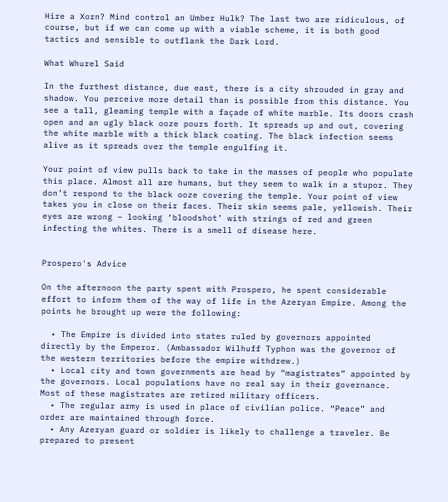Hire a Xorn? Mind control an Umber Hulk? The last two are ridiculous, of course, but if we can come up with a viable scheme, it is both good tactics and sensible to outflank the Dark Lord.

What Whurel Said

In the furthest distance, due east, there is a city shrouded in gray and shadow. You perceive more detail than is possible from this distance. You see a tall, gleaming temple with a façade of white marble. Its doors crash open and an ugly black ooze pours forth. It spreads up and out, covering the white marble with a thick black coating. The black infection seems alive as it spreads over the temple engulfing it.

Your point of view pulls back to take in the masses of people who populate this place. Almost all are humans, but they seem to walk in a stupor. They don’t respond to the black ooze covering the temple. Your point of view takes you in close on their faces. Their skin seems pale, yellowish. Their eyes are wrong – looking ‘bloodshot’ with strings of red and green infecting the whites. There is a smell of disease here.


Prospero's Advice

On the afternoon the party spent with Prospero, he spent considerable effort to inform them of the way of life in the Azeryan Empire. Among the points he brought up were the following:

  • The Empire is divided into states ruled by governors appointed directly by the Emperor. (Ambassador Wilhuff Typhon was the governor of the western territories before the empire withdrew.)
  • Local city and town governments are head by “magistrates” appointed by the governors. Local populations have no real say in their governance. Most of these magistrates are retired military officers.
  • The regular army is used in place of civilian police. “Peace” and order are maintained through force.
  • Any Azeryan guard or soldier is likely to challenge a traveler. Be prepared to present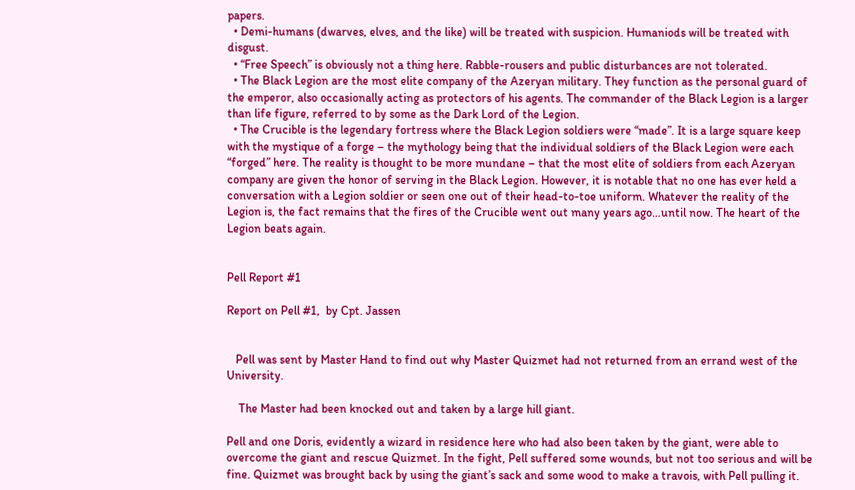papers.
  • Demi-humans (dwarves, elves, and the like) will be treated with suspicion. Humaniods will be treated with disgust.
  • “Free Speech” is obviously not a thing here. Rabble-rousers and public disturbances are not tolerated.
  • The Black Legion are the most elite company of the Azeryan military. They function as the personal guard of the emperor, also occasionally acting as protectors of his agents. The commander of the Black Legion is a larger than life figure, referred to by some as the Dark Lord of the Legion.
  • The Crucible is the legendary fortress where the Black Legion soldiers were “made”. It is a large square keep with the mystique of a forge – the mythology being that the individual soldiers of the Black Legion were each “forged” here. The reality is thought to be more mundane – that the most elite of soldiers from each Azeryan company are given the honor of serving in the Black Legion. However, it is notable that no one has ever held a conversation with a Legion soldier or seen one out of their head-to-toe uniform. Whatever the reality of the Legion is, the fact remains that the fires of the Crucible went out many years ago…until now. The heart of the Legion beats again.


Pell Report #1

Report on Pell #1,  by Cpt. Jassen


   Pell was sent by Master Hand to find out why Master Quizmet had not returned from an errand west of the University.

    The Master had been knocked out and taken by a large hill giant.

Pell and one Doris, evidently a wizard in residence here who had also been taken by the giant, were able to overcome the giant and rescue Quizmet. In the fight, Pell suffered some wounds, but not too serious and will be fine. Quizmet was brought back by using the giant’s sack and some wood to make a travois, with Pell pulling it.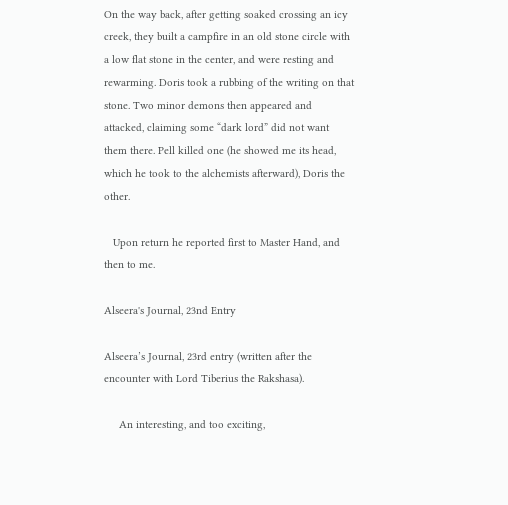On the way back, after getting soaked crossing an icy creek, they built a campfire in an old stone circle with a low flat stone in the center, and were resting and rewarming. Doris took a rubbing of the writing on that stone. Two minor demons then appeared and attacked, claiming some “dark lord” did not want them there. Pell killed one (he showed me its head, which he took to the alchemists afterward), Doris the other.

   Upon return he reported first to Master Hand, and then to me.

Alseera's Journal, 23nd Entry

Alseera’s Journal, 23rd entry (written after the encounter with Lord Tiberius the Rakshasa).

     An interesting, and too exciting,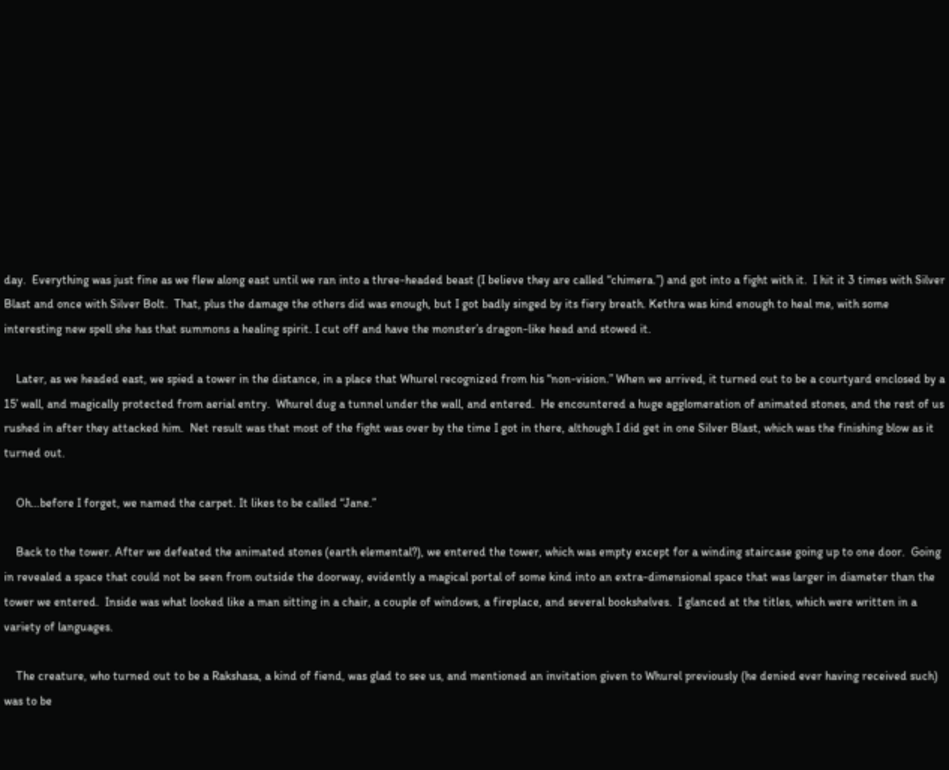day.  Everything was just fine as we flew along east until we ran into a three-headed beast (I believe they are called “chimera.”) and got into a fight with it.  I hit it 3 times with Silver Blast and once with Silver Bolt.  That, plus the damage the others did was enough, but I got badly singed by its fiery breath. Kethra was kind enough to heal me, with some interesting new spell she has that summons a healing spirit. I cut off and have the monster’s dragon-like head and stowed it.

    Later, as we headed east, we spied a tower in the distance, in a place that Whurel recognized from his “non-vision.” When we arrived, it turned out to be a courtyard enclosed by a 15’ wall, and magically protected from aerial entry.  Whurel dug a tunnel under the wall, and entered.  He encountered a huge agglomeration of animated stones, and the rest of us rushed in after they attacked him.  Net result was that most of the fight was over by the time I got in there, although I did get in one Silver Blast, which was the finishing blow as it turned out.

    Oh…before I forget, we named the carpet. It likes to be called “Jane.”

    Back to the tower. After we defeated the animated stones (earth elemental?), we entered the tower, which was empty except for a winding staircase going up to one door.  Going in revealed a space that could not be seen from outside the doorway, evidently a magical portal of some kind into an extra-dimensional space that was larger in diameter than the tower we entered.  Inside was what looked like a man sitting in a chair, a couple of windows, a fireplace, and several bookshelves.  I glanced at the titles, which were written in a variety of languages.

    The creature, who turned out to be a Rakshasa, a kind of fiend, was glad to see us, and mentioned an invitation given to Whurel previously (he denied ever having received such) was to be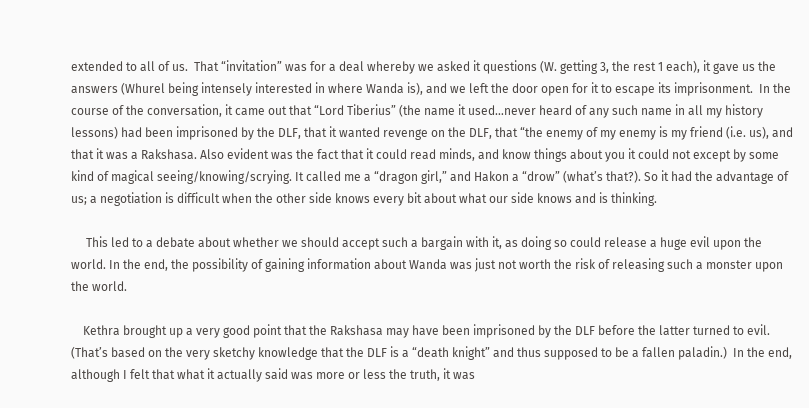extended to all of us.  That “invitation” was for a deal whereby we asked it questions (W. getting 3, the rest 1 each), it gave us the answers (Whurel being intensely interested in where Wanda is), and we left the door open for it to escape its imprisonment.  In the course of the conversation, it came out that “Lord Tiberius” (the name it used…never heard of any such name in all my history lessons) had been imprisoned by the DLF, that it wanted revenge on the DLF, that “the enemy of my enemy is my friend (i.e. us), and that it was a Rakshasa. Also evident was the fact that it could read minds, and know things about you it could not except by some kind of magical seeing/knowing/scrying. It called me a “dragon girl,” and Hakon a “drow” (what’s that?). So it had the advantage of us; a negotiation is difficult when the other side knows every bit about what our side knows and is thinking.

     This led to a debate about whether we should accept such a bargain with it, as doing so could release a huge evil upon the world. In the end, the possibility of gaining information about Wanda was just not worth the risk of releasing such a monster upon the world.

    Kethra brought up a very good point that the Rakshasa may have been imprisoned by the DLF before the latter turned to evil. (That’s based on the very sketchy knowledge that the DLF is a “death knight” and thus supposed to be a fallen paladin.)  In the end, although I felt that what it actually said was more or less the truth, it was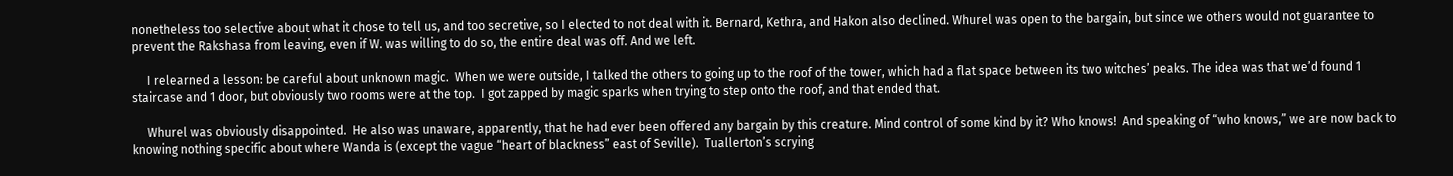nonetheless too selective about what it chose to tell us, and too secretive, so I elected to not deal with it. Bernard, Kethra, and Hakon also declined. Whurel was open to the bargain, but since we others would not guarantee to prevent the Rakshasa from leaving, even if W. was willing to do so, the entire deal was off. And we left.

     I relearned a lesson: be careful about unknown magic.  When we were outside, I talked the others to going up to the roof of the tower, which had a flat space between its two witches’ peaks. The idea was that we’d found 1 staircase and 1 door, but obviously two rooms were at the top.  I got zapped by magic sparks when trying to step onto the roof, and that ended that.

     Whurel was obviously disappointed.  He also was unaware, apparently, that he had ever been offered any bargain by this creature. Mind control of some kind by it? Who knows!  And speaking of “who knows,” we are now back to knowing nothing specific about where Wanda is (except the vague “heart of blackness” east of Seville).  Tuallerton’s scrying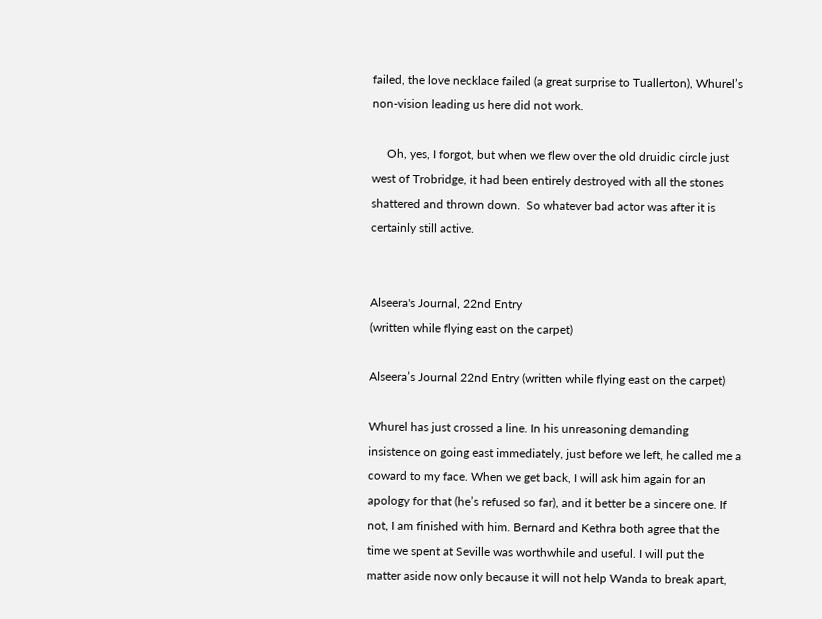failed, the love necklace failed (a great surprise to Tuallerton), Whurel’s non-vision leading us here did not work.

     Oh, yes, I forgot, but when we flew over the old druidic circle just west of Trobridge, it had been entirely destroyed with all the stones shattered and thrown down.  So whatever bad actor was after it is certainly still active.


Alseera's Journal, 22nd Entry
(written while flying east on the carpet)

Alseera’s Journal 22nd Entry (written while flying east on the carpet)

Whurel has just crossed a line. In his unreasoning demanding insistence on going east immediately, just before we left, he called me a coward to my face. When we get back, I will ask him again for an apology for that (he’s refused so far), and it better be a sincere one. If not, I am finished with him. Bernard and Kethra both agree that the time we spent at Seville was worthwhile and useful. I will put the matter aside now only because it will not help Wanda to break apart,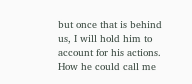but once that is behind us, I will hold him to account for his actions. How he could call me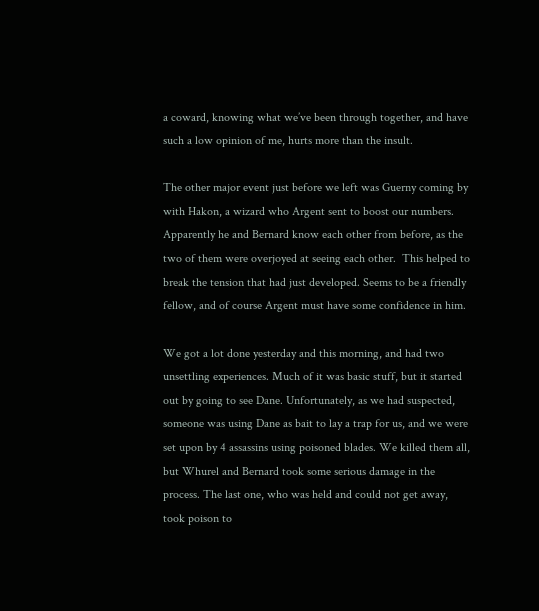a coward, knowing what we’ve been through together, and have such a low opinion of me, hurts more than the insult.

The other major event just before we left was Guerny coming by with Hakon, a wizard who Argent sent to boost our numbers.  Apparently he and Bernard know each other from before, as the two of them were overjoyed at seeing each other.  This helped to break the tension that had just developed. Seems to be a friendly fellow, and of course Argent must have some confidence in him.

We got a lot done yesterday and this morning, and had two unsettling experiences. Much of it was basic stuff, but it started out by going to see Dane. Unfortunately, as we had suspected, someone was using Dane as bait to lay a trap for us, and we were set upon by 4 assassins using poisoned blades. We killed them all, but Whurel and Bernard took some serious damage in the process. The last one, who was held and could not get away, took poison to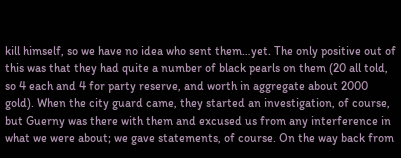kill himself, so we have no idea who sent them…yet. The only positive out of this was that they had quite a number of black pearls on them (20 all told, so 4 each and 4 for party reserve, and worth in aggregate about 2000 gold). When the city guard came, they started an investigation, of course, but Guerny was there with them and excused us from any interference in what we were about; we gave statements, of course. On the way back from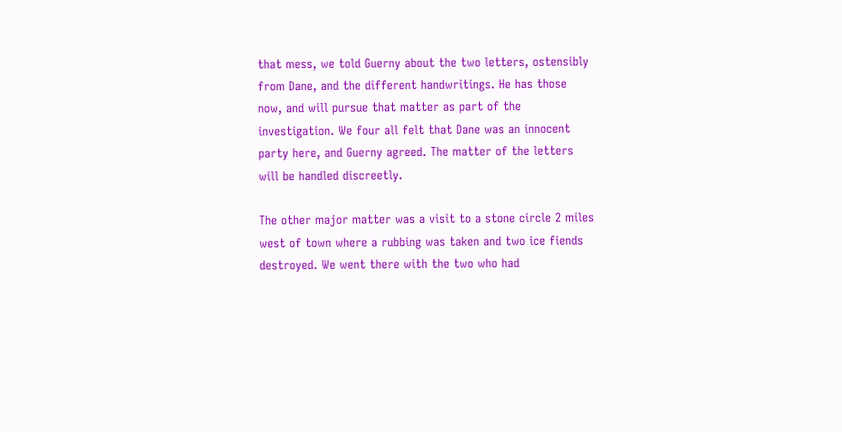that mess, we told Guerny about the two letters, ostensibly from Dane, and the different handwritings. He has those now, and will pursue that matter as part of the investigation. We four all felt that Dane was an innocent party here, and Guerny agreed. The matter of the letters will be handled discreetly.

The other major matter was a visit to a stone circle 2 miles west of town where a rubbing was taken and two ice fiends destroyed. We went there with the two who had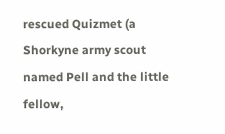rescued Quizmet (a Shorkyne army scout named Pell and the little fellow,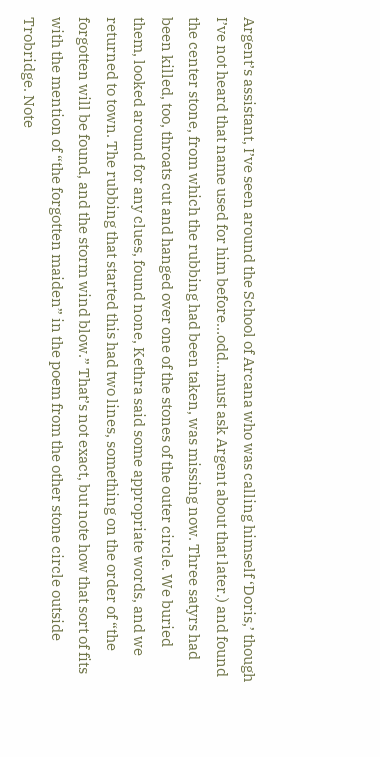Argent’s assistant, I’ve seen around the School of Arcana who was calling himself ‘Doris,’ though I’ve not heard that name used for him before…odd…must ask Argent about that later.) and found the center stone, from which the rubbing had been taken, was missing now. Three satyrs had been killed, too, throats cut and hanged over one of the stones of the outer circle. We buried them, looked around for any clues, found none, Kethra said some appropriate words, and we returned to town. The rubbing that started this had two lines, something on the order of “the forgotten will be found, and the storm wind blow.” That’s not exact, but note how that sort of fits with the mention of “the forgotten maiden” in the poem from the other stone circle outside Trobridge. Note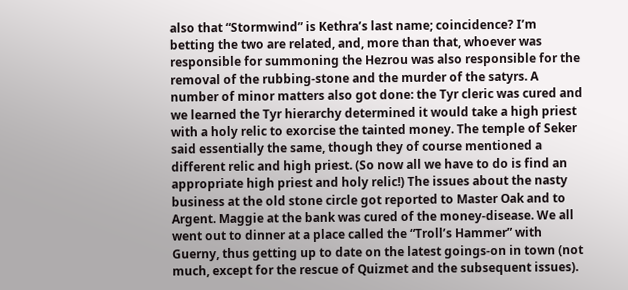also that “Stormwind” is Kethra’s last name; coincidence? I’m betting the two are related, and, more than that, whoever was responsible for summoning the Hezrou was also responsible for the removal of the rubbing-stone and the murder of the satyrs. A number of minor matters also got done: the Tyr cleric was cured and we learned the Tyr hierarchy determined it would take a high priest with a holy relic to exorcise the tainted money. The temple of Seker said essentially the same, though they of course mentioned a different relic and high priest. (So now all we have to do is find an appropriate high priest and holy relic!) The issues about the nasty business at the old stone circle got reported to Master Oak and to Argent. Maggie at the bank was cured of the money-disease. We all went out to dinner at a place called the “Troll’s Hammer” with Guerny, thus getting up to date on the latest goings-on in town (not much, except for the rescue of Quizmet and the subsequent issues).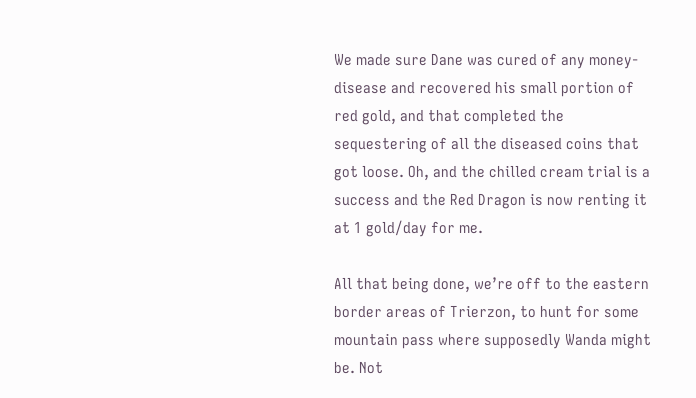We made sure Dane was cured of any money-disease and recovered his small portion of red gold, and that completed the sequestering of all the diseased coins that got loose. Oh, and the chilled cream trial is a success and the Red Dragon is now renting it at 1 gold/day for me.

All that being done, we’re off to the eastern border areas of Trierzon, to hunt for some mountain pass where supposedly Wanda might be. Not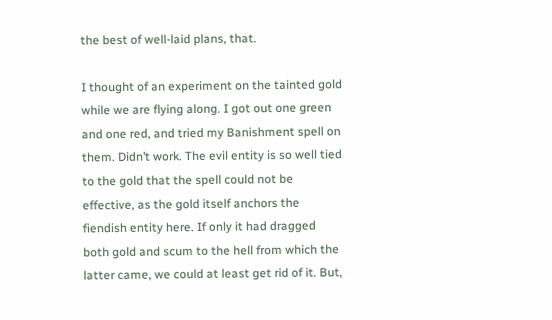the best of well-laid plans, that.

I thought of an experiment on the tainted gold while we are flying along. I got out one green and one red, and tried my Banishment spell on them. Didn’t work. The evil entity is so well tied to the gold that the spell could not be effective, as the gold itself anchors the fiendish entity here. If only it had dragged both gold and scum to the hell from which the latter came, we could at least get rid of it. But,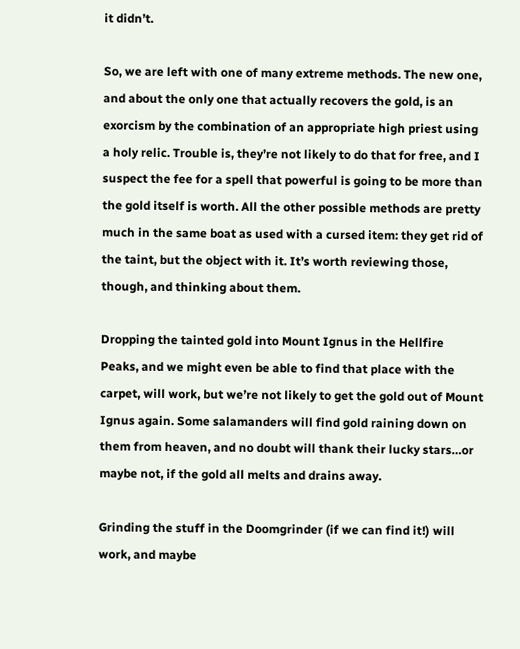it didn’t.

So, we are left with one of many extreme methods. The new one, and about the only one that actually recovers the gold, is an exorcism by the combination of an appropriate high priest using a holy relic. Trouble is, they’re not likely to do that for free, and I suspect the fee for a spell that powerful is going to be more than the gold itself is worth. All the other possible methods are pretty much in the same boat as used with a cursed item: they get rid of the taint, but the object with it. It’s worth reviewing those, though, and thinking about them.

Dropping the tainted gold into Mount Ignus in the Hellfire Peaks, and we might even be able to find that place with the carpet, will work, but we’re not likely to get the gold out of Mount Ignus again. Some salamanders will find gold raining down on them from heaven, and no doubt will thank their lucky stars…or maybe not, if the gold all melts and drains away.

Grinding the stuff in the Doomgrinder (if we can find it!) will work, and maybe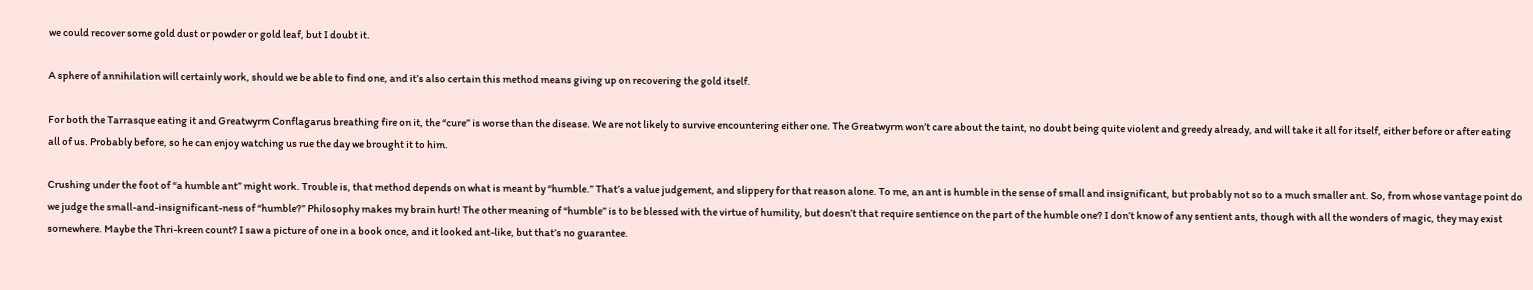we could recover some gold dust or powder or gold leaf, but I doubt it.

A sphere of annihilation will certainly work, should we be able to find one, and it’s also certain this method means giving up on recovering the gold itself.

For both the Tarrasque eating it and Greatwyrm Conflagarus breathing fire on it, the “cure” is worse than the disease. We are not likely to survive encountering either one. The Greatwyrm won’t care about the taint, no doubt being quite violent and greedy already, and will take it all for itself, either before or after eating all of us. Probably before, so he can enjoy watching us rue the day we brought it to him.

Crushing under the foot of “a humble ant” might work. Trouble is, that method depends on what is meant by “humble.” That’s a value judgement, and slippery for that reason alone. To me, an ant is humble in the sense of small and insignificant, but probably not so to a much smaller ant. So, from whose vantage point do we judge the small-and-insignificant-ness of “humble?” Philosophy makes my brain hurt! The other meaning of “humble” is to be blessed with the virtue of humility, but doesn’t that require sentience on the part of the humble one? I don’t know of any sentient ants, though with all the wonders of magic, they may exist somewhere. Maybe the Thri-kreen count? I saw a picture of one in a book once, and it looked ant-like, but that’s no guarantee.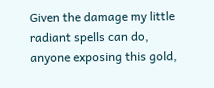Given the damage my little radiant spells can do, anyone exposing this gold,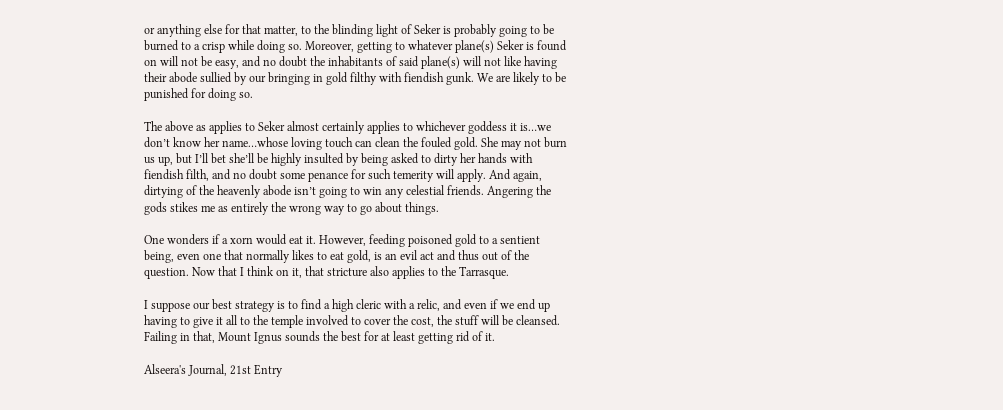or anything else for that matter, to the blinding light of Seker is probably going to be burned to a crisp while doing so. Moreover, getting to whatever plane(s) Seker is found on will not be easy, and no doubt the inhabitants of said plane(s) will not like having their abode sullied by our bringing in gold filthy with fiendish gunk. We are likely to be punished for doing so.

The above as applies to Seker almost certainly applies to whichever goddess it is…we don’t know her name…whose loving touch can clean the fouled gold. She may not burn us up, but I’ll bet she’ll be highly insulted by being asked to dirty her hands with fiendish filth, and no doubt some penance for such temerity will apply. And again, dirtying of the heavenly abode isn’t going to win any celestial friends. Angering the gods stikes me as entirely the wrong way to go about things.

One wonders if a xorn would eat it. However, feeding poisoned gold to a sentient being, even one that normally likes to eat gold, is an evil act and thus out of the question. Now that I think on it, that stricture also applies to the Tarrasque.

I suppose our best strategy is to find a high cleric with a relic, and even if we end up having to give it all to the temple involved to cover the cost, the stuff will be cleansed. Failing in that, Mount Ignus sounds the best for at least getting rid of it.

Alseera's Journal, 21st Entry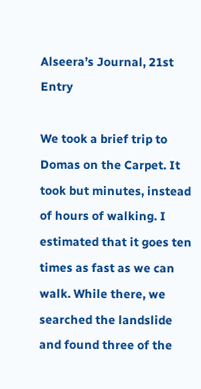Alseera’s Journal, 21st Entry

We took a brief trip to Domas on the Carpet. It took but minutes, instead of hours of walking. I estimated that it goes ten times as fast as we can walk. While there, we searched the landslide and found three of the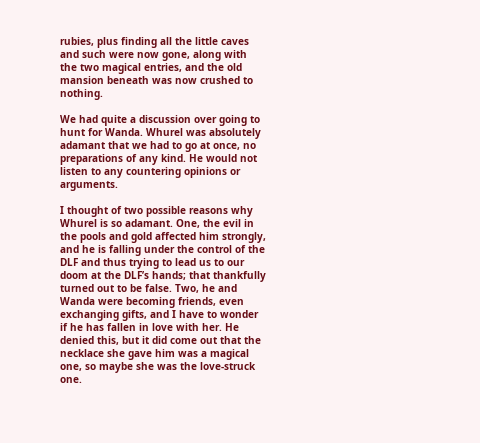rubies, plus finding all the little caves and such were now gone, along with the two magical entries, and the old mansion beneath was now crushed to nothing.

We had quite a discussion over going to hunt for Wanda. Whurel was absolutely adamant that we had to go at once, no preparations of any kind. He would not listen to any countering opinions or arguments.

I thought of two possible reasons why Whurel is so adamant. One, the evil in the pools and gold affected him strongly, and he is falling under the control of the DLF and thus trying to lead us to our doom at the DLF’s hands; that thankfully turned out to be false. Two, he and Wanda were becoming friends, even exchanging gifts, and I have to wonder if he has fallen in love with her. He denied this, but it did come out that the necklace she gave him was a magical one, so maybe she was the love-struck one.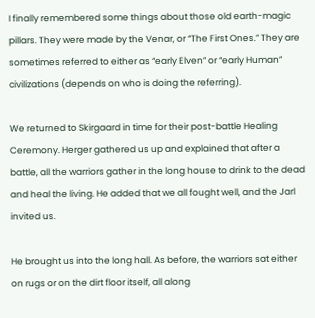I finally remembered some things about those old earth-magic pillars. They were made by the Venar, or “The First Ones.” They are sometimes referred to either as “early Elven” or “early Human” civilizations (depends on who is doing the referring).

We returned to Skirgaard in time for their post-battle Healing Ceremony. Herger gathered us up and explained that after a battle, all the warriors gather in the long house to drink to the dead and heal the living. He added that we all fought well, and the Jarl invited us.

He brought us into the long hall. As before, the warriors sat either on rugs or on the dirt floor itself, all along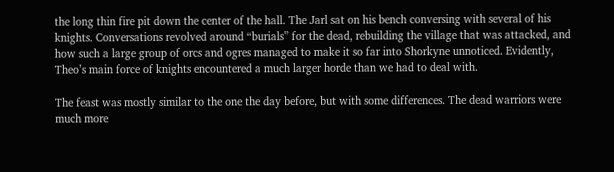the long thin fire pit down the center of the hall. The Jarl sat on his bench conversing with several of his knights. Conversations revolved around “burials” for the dead, rebuilding the village that was attacked, and how such a large group of orcs and ogres managed to make it so far into Shorkyne unnoticed. Evidently, Theo’s main force of knights encountered a much larger horde than we had to deal with.

The feast was mostly similar to the one the day before, but with some differences. The dead warriors were much more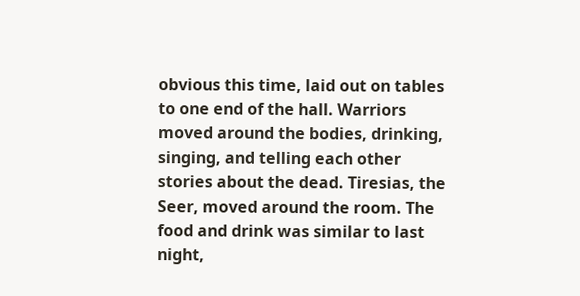obvious this time, laid out on tables to one end of the hall. Warriors moved around the bodies, drinking, singing, and telling each other stories about the dead. Tiresias, the Seer, moved around the room. The food and drink was similar to last night,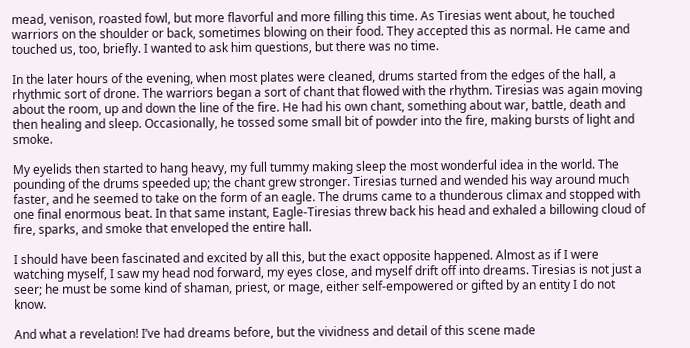mead, venison, roasted fowl, but more flavorful and more filling this time. As Tiresias went about, he touched warriors on the shoulder or back, sometimes blowing on their food. They accepted this as normal. He came and touched us, too, briefly. I wanted to ask him questions, but there was no time.

In the later hours of the evening, when most plates were cleaned, drums started from the edges of the hall, a rhythmic sort of drone. The warriors began a sort of chant that flowed with the rhythm. Tiresias was again moving about the room, up and down the line of the fire. He had his own chant, something about war, battle, death and then healing and sleep. Occasionally, he tossed some small bit of powder into the fire, making bursts of light and smoke.

My eyelids then started to hang heavy, my full tummy making sleep the most wonderful idea in the world. The pounding of the drums speeded up; the chant grew stronger. Tiresias turned and wended his way around much faster, and he seemed to take on the form of an eagle. The drums came to a thunderous climax and stopped with one final enormous beat. In that same instant, Eagle-Tiresias threw back his head and exhaled a billowing cloud of fire, sparks, and smoke that enveloped the entire hall.

I should have been fascinated and excited by all this, but the exact opposite happened. Almost as if I were watching myself, I saw my head nod forward, my eyes close, and myself drift off into dreams. Tiresias is not just a seer; he must be some kind of shaman, priest, or mage, either self-empowered or gifted by an entity I do not know.

And what a revelation! I’ve had dreams before, but the vividness and detail of this scene made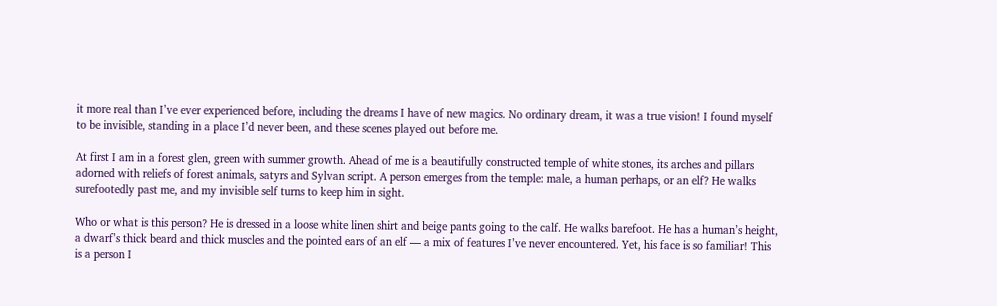it more real than I’ve ever experienced before, including the dreams I have of new magics. No ordinary dream, it was a true vision! I found myself to be invisible, standing in a place I’d never been, and these scenes played out before me.

At first I am in a forest glen, green with summer growth. Ahead of me is a beautifully constructed temple of white stones, its arches and pillars adorned with reliefs of forest animals, satyrs and Sylvan script. A person emerges from the temple: male, a human perhaps, or an elf? He walks surefootedly past me, and my invisible self turns to keep him in sight.

Who or what is this person? He is dressed in a loose white linen shirt and beige pants going to the calf. He walks barefoot. He has a human’s height, a dwarf’s thick beard and thick muscles and the pointed ears of an elf — a mix of features I’ve never encountered. Yet, his face is so familiar! This is a person I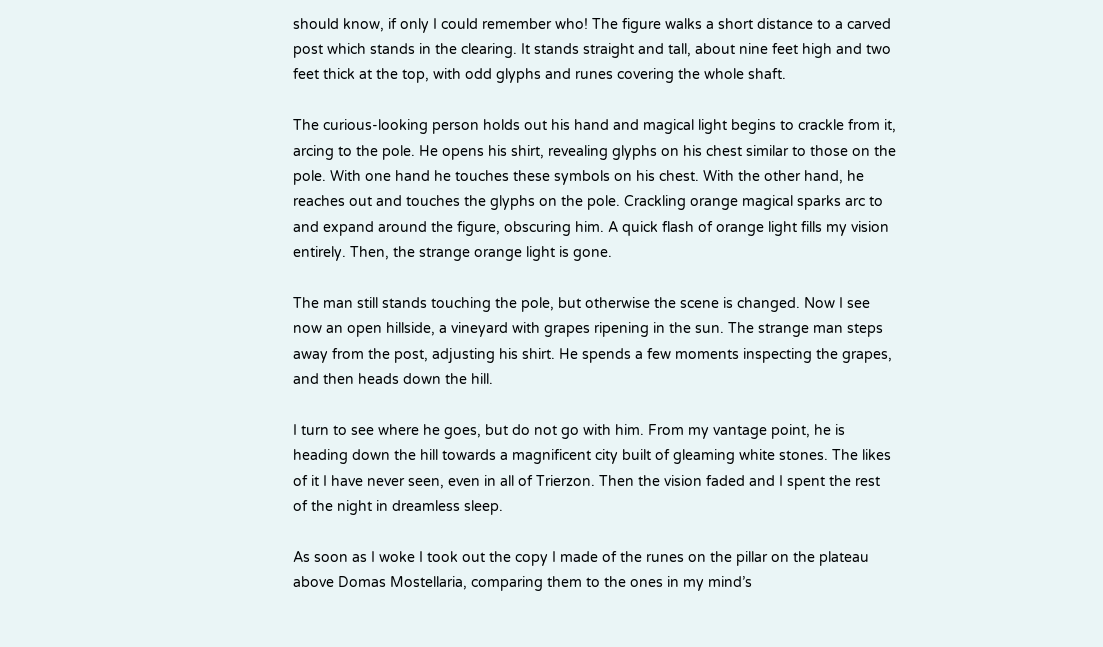should know, if only I could remember who! The figure walks a short distance to a carved post which stands in the clearing. It stands straight and tall, about nine feet high and two feet thick at the top, with odd glyphs and runes covering the whole shaft.

The curious-looking person holds out his hand and magical light begins to crackle from it, arcing to the pole. He opens his shirt, revealing glyphs on his chest similar to those on the pole. With one hand he touches these symbols on his chest. With the other hand, he reaches out and touches the glyphs on the pole. Crackling orange magical sparks arc to and expand around the figure, obscuring him. A quick flash of orange light fills my vision entirely. Then, the strange orange light is gone.

The man still stands touching the pole, but otherwise the scene is changed. Now I see now an open hillside, a vineyard with grapes ripening in the sun. The strange man steps away from the post, adjusting his shirt. He spends a few moments inspecting the grapes, and then heads down the hill.

I turn to see where he goes, but do not go with him. From my vantage point, he is heading down the hill towards a magnificent city built of gleaming white stones. The likes of it I have never seen, even in all of Trierzon. Then the vision faded and I spent the rest of the night in dreamless sleep.

As soon as I woke I took out the copy I made of the runes on the pillar on the plateau above Domas Mostellaria, comparing them to the ones in my mind’s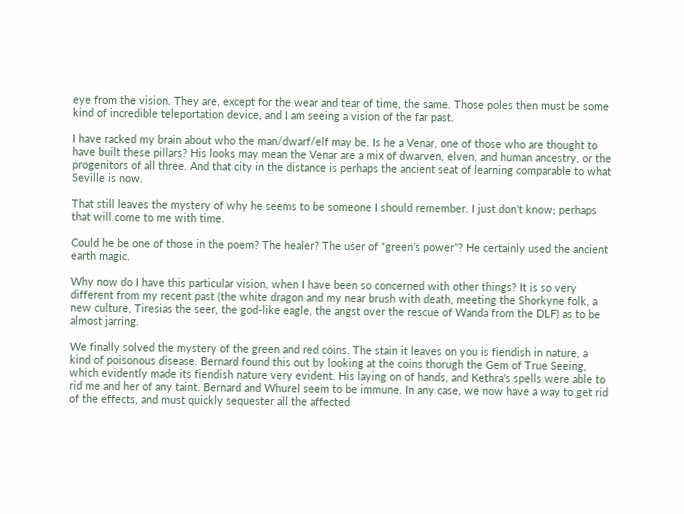eye from the vision. They are, except for the wear and tear of time, the same. Those poles then must be some kind of incredible teleportation device, and I am seeing a vision of the far past.

I have racked my brain about who the man/dwarf/elf may be. Is he a Venar, one of those who are thought to have built these pillars? His looks may mean the Venar are a mix of dwarven, elven, and human ancestry, or the progenitors of all three. And that city in the distance is perhaps the ancient seat of learning comparable to what Seville is now.

That still leaves the mystery of why he seems to be someone I should remember. I just don’t know; perhaps that will come to me with time.

Could he be one of those in the poem? The healer? The user of “green’s power”? He certainly used the ancient earth magic.

Why now do I have this particular vision, when I have been so concerned with other things? It is so very different from my recent past (the white dragon and my near brush with death, meeting the Shorkyne folk, a new culture, Tiresias the seer, the god-like eagle, the angst over the rescue of Wanda from the DLF) as to be almost jarring.

We finally solved the mystery of the green and red coins. The stain it leaves on you is fiendish in nature, a kind of poisonous disease. Bernard found this out by looking at the coins thorugh the Gem of True Seeing, which evidently made its fiendish nature very evident. His laying on of hands, and Kethra’s spells were able to rid me and her of any taint. Bernard and Whurel seem to be immune. In any case, we now have a way to get rid of the effects, and must quickly sequester all the affected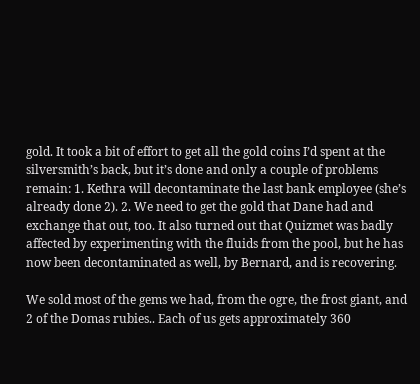gold. It took a bit of effort to get all the gold coins I’d spent at the silversmith’s back, but it’s done and only a couple of problems remain: 1. Kethra will decontaminate the last bank employee (she’s already done 2). 2. We need to get the gold that Dane had and exchange that out, too. It also turned out that Quizmet was badly affected by experimenting with the fluids from the pool, but he has now been decontaminated as well, by Bernard, and is recovering.

We sold most of the gems we had, from the ogre, the frost giant, and 2 of the Domas rubies.. Each of us gets approximately 360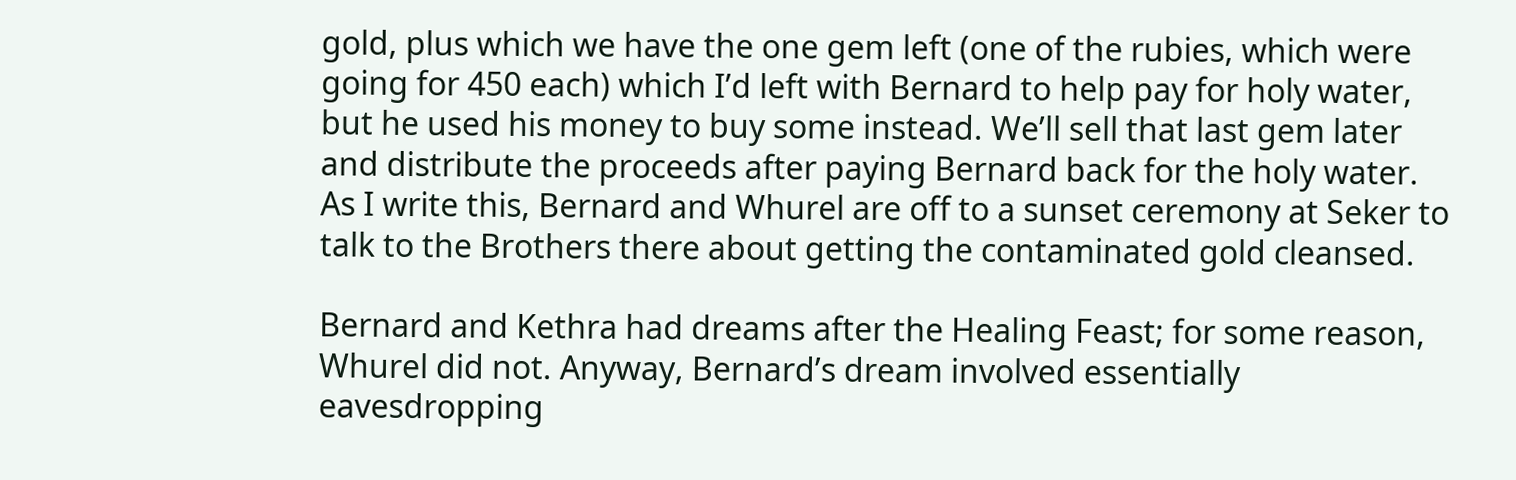gold, plus which we have the one gem left (one of the rubies, which were going for 450 each) which I’d left with Bernard to help pay for holy water, but he used his money to buy some instead. We’ll sell that last gem later and distribute the proceeds after paying Bernard back for the holy water. As I write this, Bernard and Whurel are off to a sunset ceremony at Seker to talk to the Brothers there about getting the contaminated gold cleansed.

Bernard and Kethra had dreams after the Healing Feast; for some reason, Whurel did not. Anyway, Bernard’s dream involved essentially eavesdropping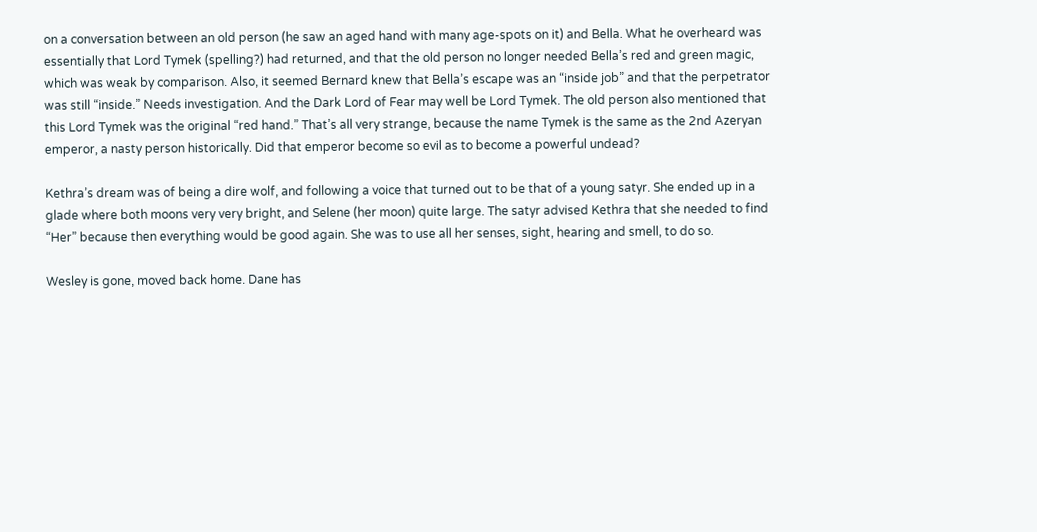on a conversation between an old person (he saw an aged hand with many age-spots on it) and Bella. What he overheard was essentially that Lord Tymek (spelling?) had returned, and that the old person no longer needed Bella’s red and green magic, which was weak by comparison. Also, it seemed Bernard knew that Bella’s escape was an “inside job” and that the perpetrator was still “inside.” Needs investigation. And the Dark Lord of Fear may well be Lord Tymek. The old person also mentioned that this Lord Tymek was the original “red hand.” That’s all very strange, because the name Tymek is the same as the 2nd Azeryan emperor, a nasty person historically. Did that emperor become so evil as to become a powerful undead?

Kethra’s dream was of being a dire wolf, and following a voice that turned out to be that of a young satyr. She ended up in a glade where both moons very very bright, and Selene (her moon) quite large. The satyr advised Kethra that she needed to find “Her” because then everything would be good again. She was to use all her senses, sight, hearing and smell, to do so.

Wesley is gone, moved back home. Dane has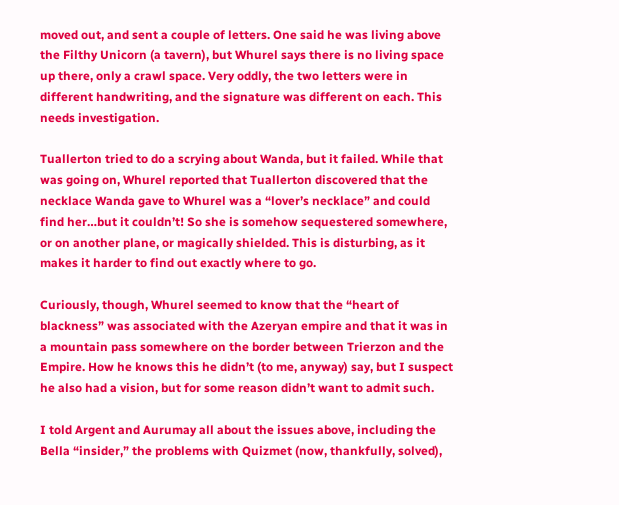moved out, and sent a couple of letters. One said he was living above the Filthy Unicorn (a tavern), but Whurel says there is no living space up there, only a crawl space. Very oddly, the two letters were in different handwriting, and the signature was different on each. This needs investigation.

Tuallerton tried to do a scrying about Wanda, but it failed. While that was going on, Whurel reported that Tuallerton discovered that the necklace Wanda gave to Whurel was a “lover’s necklace” and could find her…but it couldn’t! So she is somehow sequestered somewhere, or on another plane, or magically shielded. This is disturbing, as it makes it harder to find out exactly where to go.

Curiously, though, Whurel seemed to know that the “heart of blackness” was associated with the Azeryan empire and that it was in a mountain pass somewhere on the border between Trierzon and the Empire. How he knows this he didn’t (to me, anyway) say, but I suspect he also had a vision, but for some reason didn’t want to admit such.

I told Argent and Aurumay all about the issues above, including the Bella “insider,” the problems with Quizmet (now, thankfully, solved),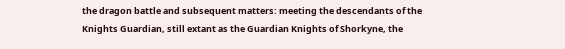the dragon battle and subsequent matters: meeting the descendants of the Knights Guardian, still extant as the Guardian Knights of Shorkyne, the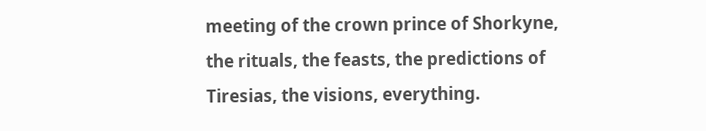meeting of the crown prince of Shorkyne, the rituals, the feasts, the predictions of Tiresias, the visions, everything.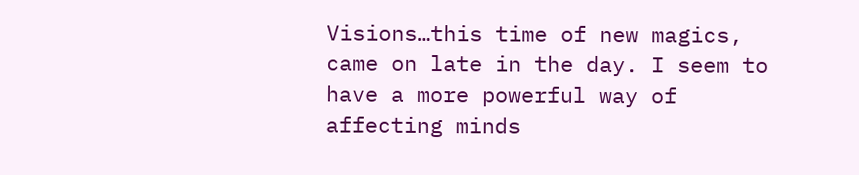Visions…this time of new magics, came on late in the day. I seem to have a more powerful way of affecting minds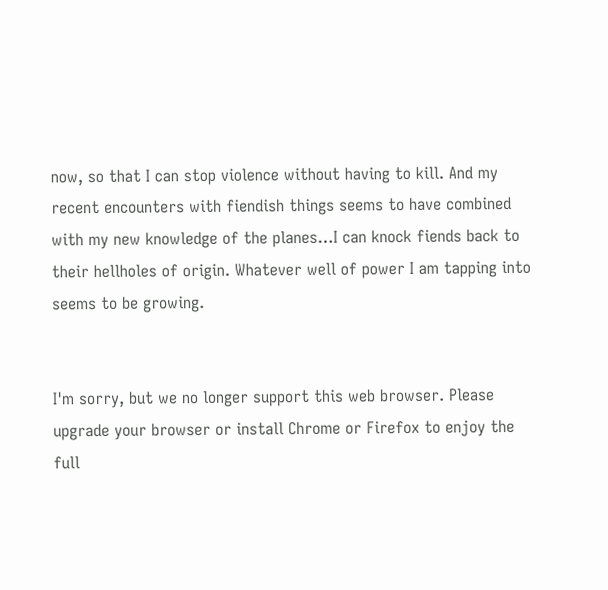now, so that I can stop violence without having to kill. And my recent encounters with fiendish things seems to have combined with my new knowledge of the planes…I can knock fiends back to their hellholes of origin. Whatever well of power I am tapping into seems to be growing.


I'm sorry, but we no longer support this web browser. Please upgrade your browser or install Chrome or Firefox to enjoy the full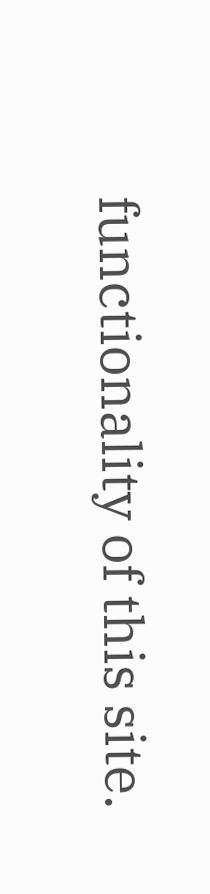functionality of this site.